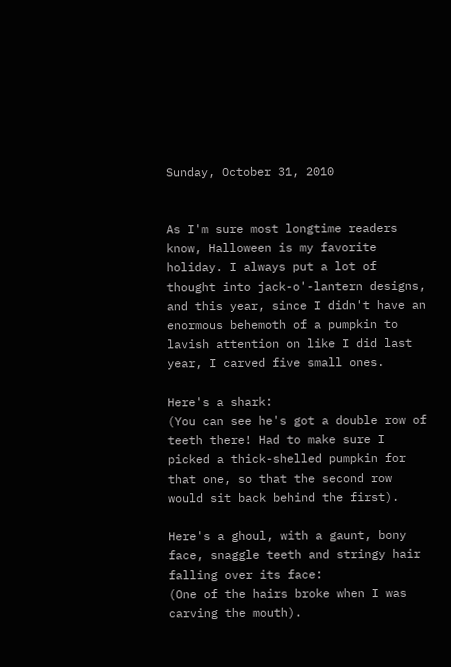Sunday, October 31, 2010


As I'm sure most longtime readers know, Halloween is my favorite holiday. I always put a lot of thought into jack-o'-lantern designs, and this year, since I didn't have an enormous behemoth of a pumpkin to lavish attention on like I did last year, I carved five small ones.

Here's a shark:
(You can see he's got a double row of teeth there! Had to make sure I picked a thick-shelled pumpkin for that one, so that the second row would sit back behind the first).

Here's a ghoul, with a gaunt, bony face, snaggle teeth and stringy hair falling over its face:
(One of the hairs broke when I was carving the mouth).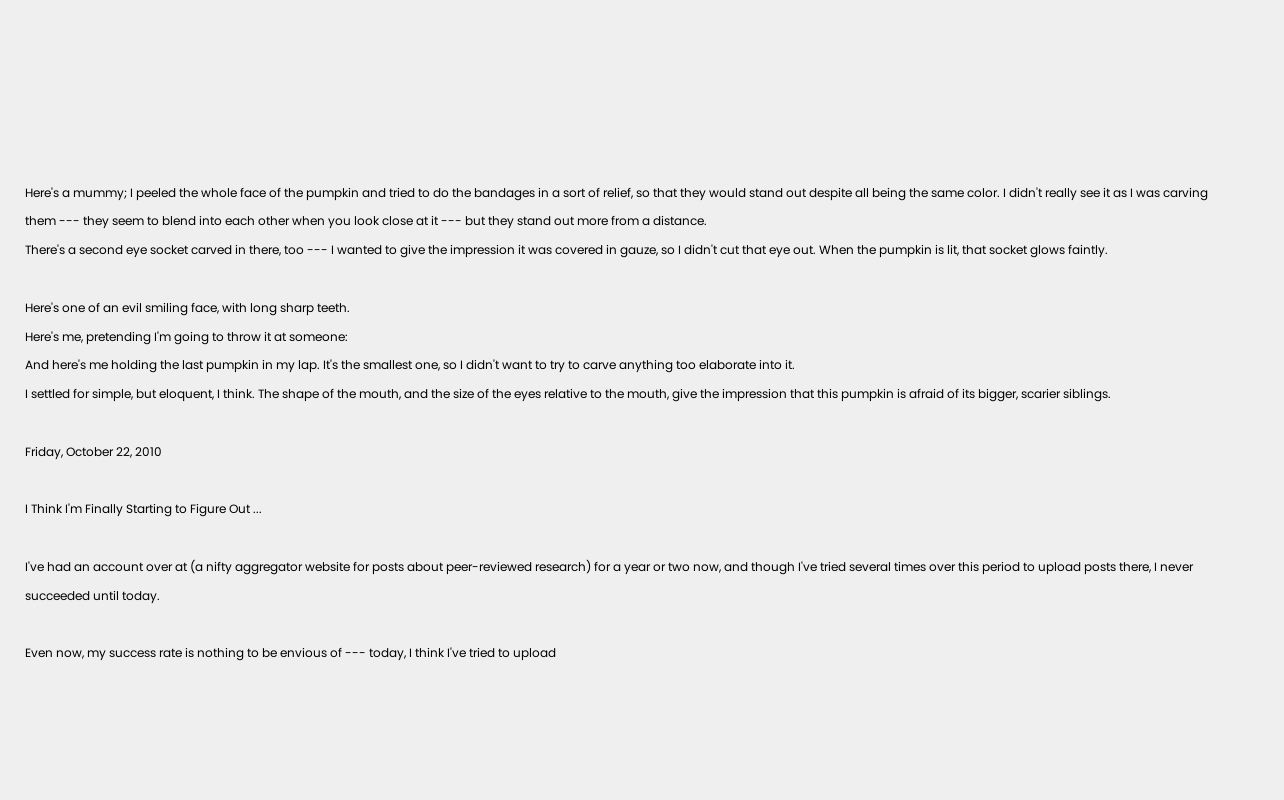Here's a mummy; I peeled the whole face of the pumpkin and tried to do the bandages in a sort of relief, so that they would stand out despite all being the same color. I didn't really see it as I was carving them --- they seem to blend into each other when you look close at it --- but they stand out more from a distance.
There's a second eye socket carved in there, too --- I wanted to give the impression it was covered in gauze, so I didn't cut that eye out. When the pumpkin is lit, that socket glows faintly.

Here's one of an evil smiling face, with long sharp teeth.
Here's me, pretending I'm going to throw it at someone:
And here's me holding the last pumpkin in my lap. It's the smallest one, so I didn't want to try to carve anything too elaborate into it.
I settled for simple, but eloquent, I think. The shape of the mouth, and the size of the eyes relative to the mouth, give the impression that this pumpkin is afraid of its bigger, scarier siblings.

Friday, October 22, 2010

I Think I'm Finally Starting to Figure Out ...

I've had an account over at (a nifty aggregator website for posts about peer-reviewed research) for a year or two now, and though I've tried several times over this period to upload posts there, I never succeeded until today.

Even now, my success rate is nothing to be envious of --- today, I think I've tried to upload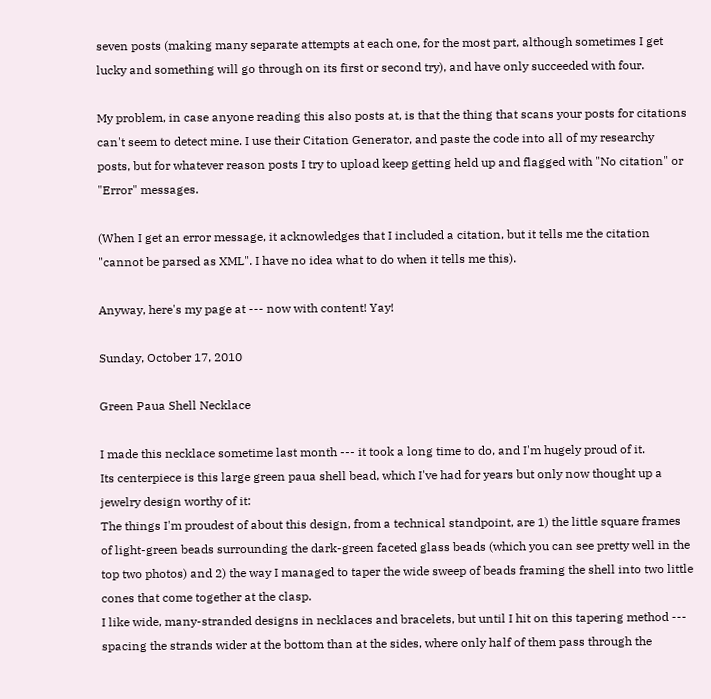seven posts (making many separate attempts at each one, for the most part, although sometimes I get lucky and something will go through on its first or second try), and have only succeeded with four.

My problem, in case anyone reading this also posts at, is that the thing that scans your posts for citations can't seem to detect mine. I use their Citation Generator, and paste the code into all of my researchy posts, but for whatever reason posts I try to upload keep getting held up and flagged with "No citation" or "Error" messages.

(When I get an error message, it acknowledges that I included a citation, but it tells me the citation "cannot be parsed as XML". I have no idea what to do when it tells me this).

Anyway, here's my page at --- now with content! Yay!

Sunday, October 17, 2010

Green Paua Shell Necklace

I made this necklace sometime last month --- it took a long time to do, and I'm hugely proud of it.
Its centerpiece is this large green paua shell bead, which I've had for years but only now thought up a jewelry design worthy of it:
The things I'm proudest of about this design, from a technical standpoint, are 1) the little square frames of light-green beads surrounding the dark-green faceted glass beads (which you can see pretty well in the top two photos) and 2) the way I managed to taper the wide sweep of beads framing the shell into two little cones that come together at the clasp.
I like wide, many-stranded designs in necklaces and bracelets, but until I hit on this tapering method --- spacing the strands wider at the bottom than at the sides, where only half of them pass through the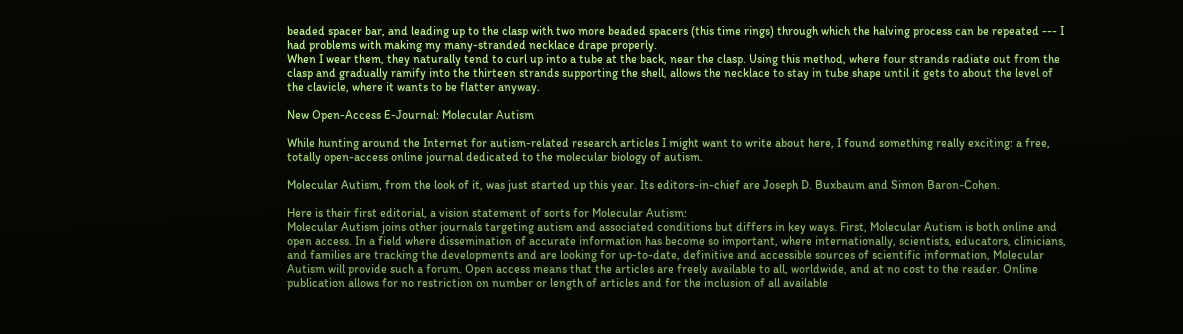beaded spacer bar, and leading up to the clasp with two more beaded spacers (this time rings) through which the halving process can be repeated --- I had problems with making my many-stranded necklace drape properly.
When I wear them, they naturally tend to curl up into a tube at the back, near the clasp. Using this method, where four strands radiate out from the clasp and gradually ramify into the thirteen strands supporting the shell, allows the necklace to stay in tube shape until it gets to about the level of the clavicle, where it wants to be flatter anyway.

New Open-Access E-Journal: Molecular Autism

While hunting around the Internet for autism-related research articles I might want to write about here, I found something really exciting: a free, totally open-access online journal dedicated to the molecular biology of autism.

Molecular Autism, from the look of it, was just started up this year. Its editors-in-chief are Joseph D. Buxbaum and Simon Baron-Cohen.

Here is their first editorial, a vision statement of sorts for Molecular Autism:
Molecular Autism joins other journals targeting autism and associated conditions but differs in key ways. First, Molecular Autism is both online and open access. In a field where dissemination of accurate information has become so important, where internationally, scientists, educators, clinicians, and families are tracking the developments and are looking for up-to-date, definitive and accessible sources of scientific information, Molecular Autism will provide such a forum. Open access means that the articles are freely available to all, worldwide, and at no cost to the reader. Online publication allows for no restriction on number or length of articles and for the inclusion of all available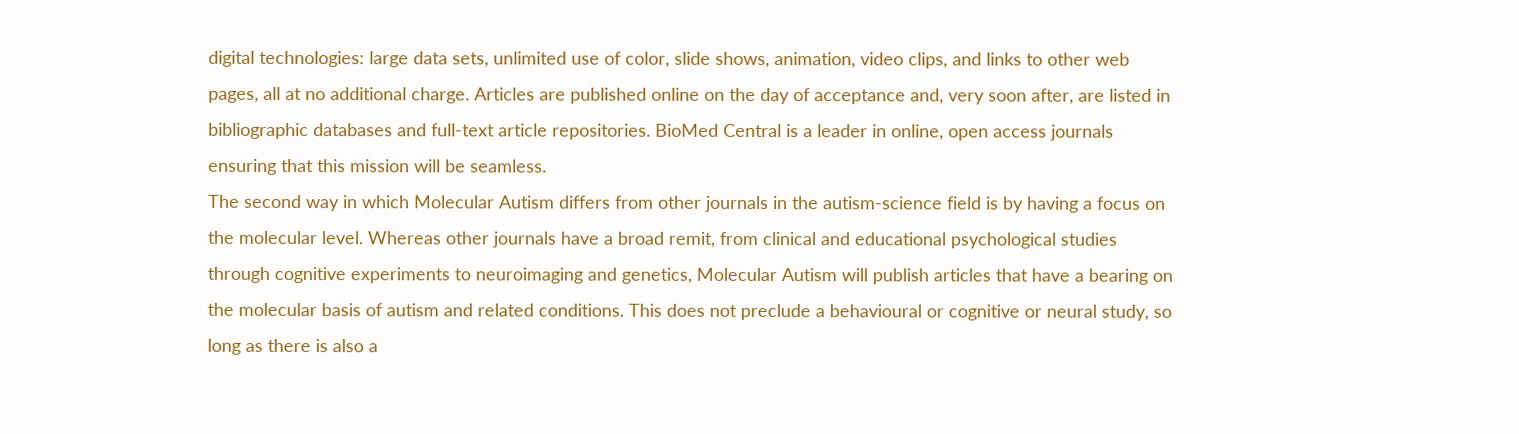digital technologies: large data sets, unlimited use of color, slide shows, animation, video clips, and links to other web pages, all at no additional charge. Articles are published online on the day of acceptance and, very soon after, are listed in bibliographic databases and full-text article repositories. BioMed Central is a leader in online, open access journals ensuring that this mission will be seamless.
The second way in which Molecular Autism differs from other journals in the autism-science field is by having a focus on the molecular level. Whereas other journals have a broad remit, from clinical and educational psychological studies through cognitive experiments to neuroimaging and genetics, Molecular Autism will publish articles that have a bearing on the molecular basis of autism and related conditions. This does not preclude a behavioural or cognitive or neural study, so long as there is also a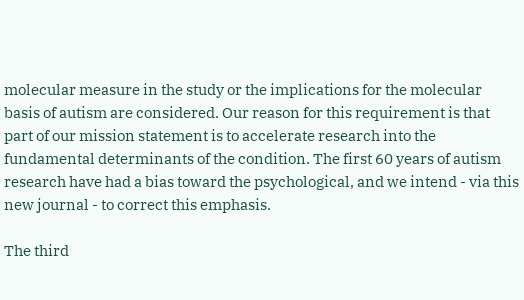molecular measure in the study or the implications for the molecular basis of autism are considered. Our reason for this requirement is that part of our mission statement is to accelerate research into the fundamental determinants of the condition. The first 60 years of autism research have had a bias toward the psychological, and we intend - via this new journal - to correct this emphasis.

The third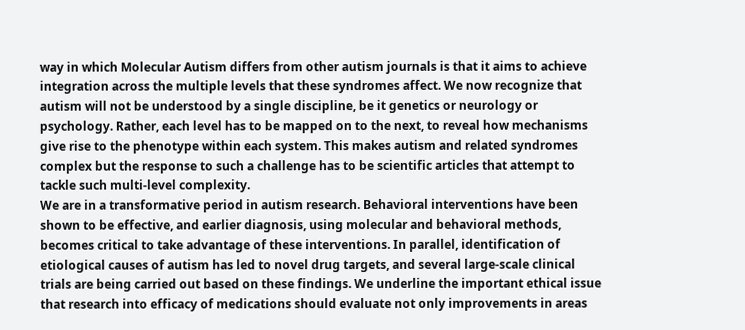way in which Molecular Autism differs from other autism journals is that it aims to achieve integration across the multiple levels that these syndromes affect. We now recognize that autism will not be understood by a single discipline, be it genetics or neurology or psychology. Rather, each level has to be mapped on to the next, to reveal how mechanisms give rise to the phenotype within each system. This makes autism and related syndromes complex but the response to such a challenge has to be scientific articles that attempt to tackle such multi-level complexity.
We are in a transformative period in autism research. Behavioral interventions have been shown to be effective, and earlier diagnosis, using molecular and behavioral methods, becomes critical to take advantage of these interventions. In parallel, identification of etiological causes of autism has led to novel drug targets, and several large-scale clinical trials are being carried out based on these findings. We underline the important ethical issue that research into efficacy of medications should evaluate not only improvements in areas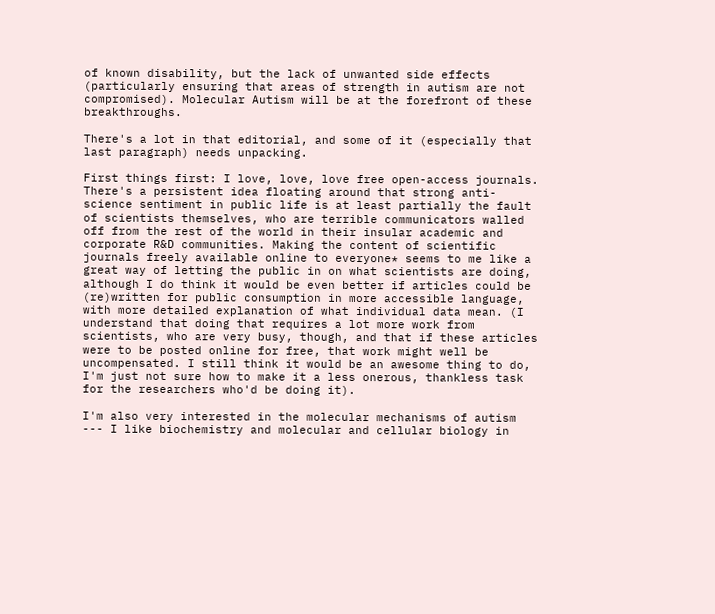of known disability, but the lack of unwanted side effects (particularly ensuring that areas of strength in autism are not compromised). Molecular Autism will be at the forefront of these breakthroughs.

There's a lot in that editorial, and some of it (especially that last paragraph) needs unpacking.

First things first: I love, love, love free open-access journals. There's a persistent idea floating around that strong anti-science sentiment in public life is at least partially the fault of scientists themselves, who are terrible communicators walled off from the rest of the world in their insular academic and corporate R&D communities. Making the content of scientific journals freely available online to everyone* seems to me like a great way of letting the public in on what scientists are doing, although I do think it would be even better if articles could be (re)written for public consumption in more accessible language, with more detailed explanation of what individual data mean. (I understand that doing that requires a lot more work from scientists, who are very busy, though, and that if these articles were to be posted online for free, that work might well be uncompensated. I still think it would be an awesome thing to do, I'm just not sure how to make it a less onerous, thankless task for the researchers who'd be doing it).

I'm also very interested in the molecular mechanisms of autism --- I like biochemistry and molecular and cellular biology in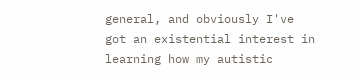general, and obviously I've got an existential interest in learning how my autistic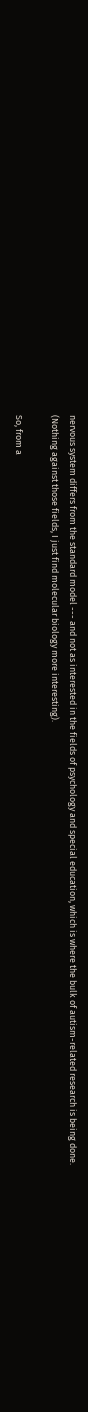nervous system differs from the standard model --- and not as interested in the fields of psychology and special education, which is where the bulk of autism-related research is being done. (Nothing against those fields, I just find molecular biology more interesting).

So, from a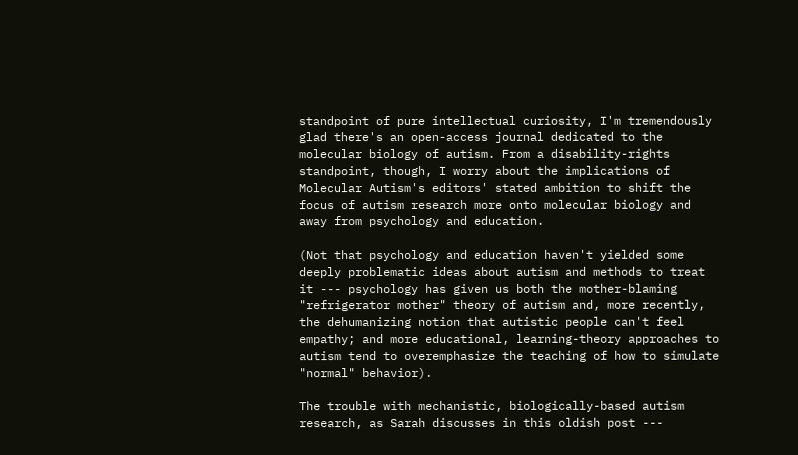standpoint of pure intellectual curiosity, I'm tremendously glad there's an open-access journal dedicated to the molecular biology of autism. From a disability-rights standpoint, though, I worry about the implications of Molecular Autism's editors' stated ambition to shift the focus of autism research more onto molecular biology and away from psychology and education.

(Not that psychology and education haven't yielded some deeply problematic ideas about autism and methods to treat it --- psychology has given us both the mother-blaming "refrigerator mother" theory of autism and, more recently, the dehumanizing notion that autistic people can't feel empathy; and more educational, learning-theory approaches to autism tend to overemphasize the teaching of how to simulate "normal" behavior).

The trouble with mechanistic, biologically-based autism research, as Sarah discusses in this oldish post ---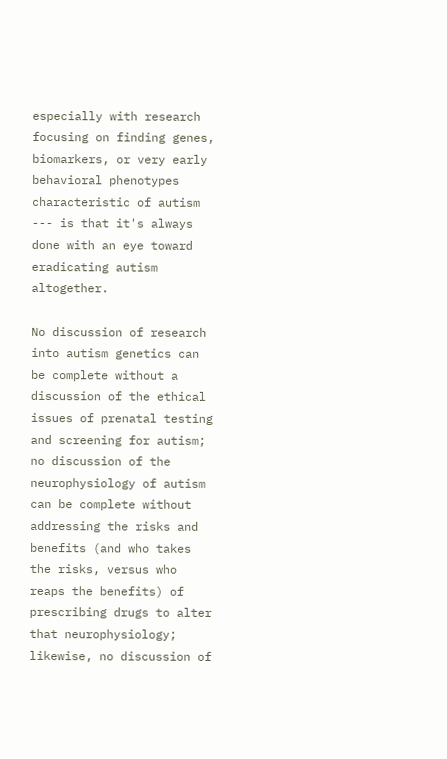especially with research focusing on finding genes, biomarkers, or very early behavioral phenotypes characteristic of autism --- is that it's always done with an eye toward eradicating autism altogether.

No discussion of research into autism genetics can be complete without a discussion of the ethical issues of prenatal testing and screening for autism; no discussion of the neurophysiology of autism can be complete without addressing the risks and benefits (and who takes the risks, versus who reaps the benefits) of prescribing drugs to alter that neurophysiology; likewise, no discussion of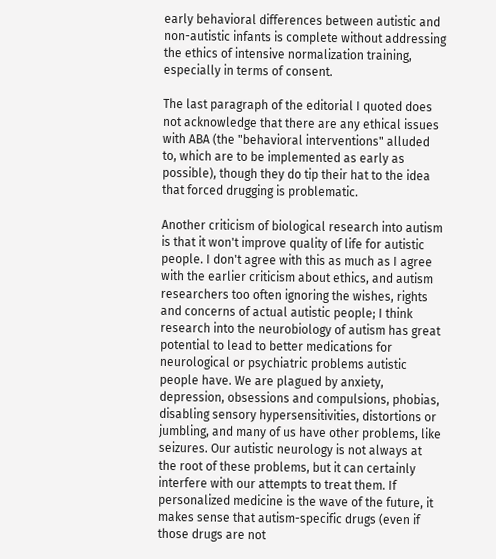early behavioral differences between autistic and non-autistic infants is complete without addressing the ethics of intensive normalization training, especially in terms of consent.

The last paragraph of the editorial I quoted does not acknowledge that there are any ethical issues with ABA (the "behavioral interventions" alluded to, which are to be implemented as early as possible), though they do tip their hat to the idea that forced drugging is problematic.

Another criticism of biological research into autism is that it won't improve quality of life for autistic people. I don't agree with this as much as I agree with the earlier criticism about ethics, and autism researchers too often ignoring the wishes, rights and concerns of actual autistic people; I think research into the neurobiology of autism has great potential to lead to better medications for neurological or psychiatric problems autistic people have. We are plagued by anxiety, depression, obsessions and compulsions, phobias, disabling sensory hypersensitivities, distortions or jumbling, and many of us have other problems, like seizures. Our autistic neurology is not always at the root of these problems, but it can certainly interfere with our attempts to treat them. If personalized medicine is the wave of the future, it makes sense that autism-specific drugs (even if those drugs are not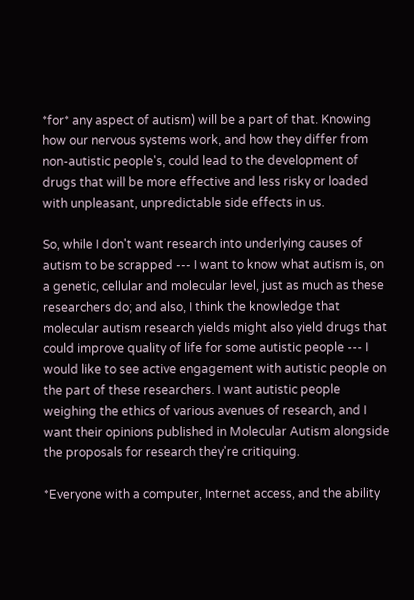*for* any aspect of autism) will be a part of that. Knowing how our nervous systems work, and how they differ from non-autistic people's, could lead to the development of drugs that will be more effective and less risky or loaded with unpleasant, unpredictable side effects in us.

So, while I don't want research into underlying causes of autism to be scrapped --- I want to know what autism is, on a genetic, cellular and molecular level, just as much as these researchers do; and also, I think the knowledge that molecular autism research yields might also yield drugs that could improve quality of life for some autistic people --- I would like to see active engagement with autistic people on the part of these researchers. I want autistic people weighing the ethics of various avenues of research, and I want their opinions published in Molecular Autism alongside the proposals for research they're critiquing.

*Everyone with a computer, Internet access, and the ability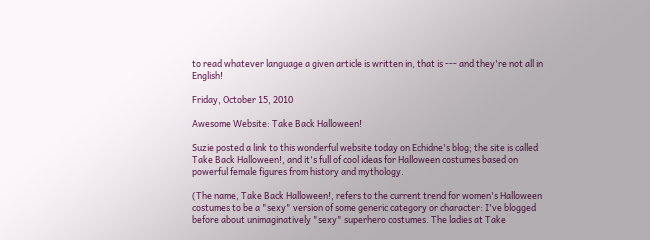to read whatever language a given article is written in, that is --- and they're not all in English!

Friday, October 15, 2010

Awesome Website: Take Back Halloween!

Suzie posted a link to this wonderful website today on Echidne's blog; the site is called Take Back Halloween!, and it's full of cool ideas for Halloween costumes based on powerful female figures from history and mythology.

(The name, Take Back Halloween!, refers to the current trend for women's Halloween costumes to be a "sexy" version of some generic category or character: I've blogged before about unimaginatively "sexy" superhero costumes. The ladies at Take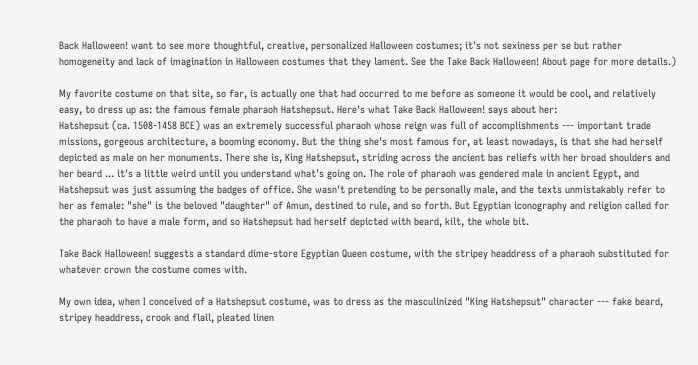Back Halloween! want to see more thoughtful, creative, personalized Halloween costumes; it's not sexiness per se but rather homogeneity and lack of imagination in Halloween costumes that they lament. See the Take Back Halloween! About page for more details.)

My favorite costume on that site, so far, is actually one that had occurred to me before as someone it would be cool, and relatively easy, to dress up as: the famous female pharaoh Hatshepsut. Here's what Take Back Halloween! says about her:
Hatshepsut (ca. 1508-1458 BCE) was an extremely successful pharaoh whose reign was full of accomplishments --- important trade missions, gorgeous architecture, a booming economy. But the thing she's most famous for, at least nowadays, is that she had herself depicted as male on her monuments. There she is, King Hatshepsut, striding across the ancient bas reliefs with her broad shoulders and her beard ... it's a little weird until you understand what's going on. The role of pharaoh was gendered male in ancient Egypt, and Hatshepsut was just assuming the badges of office. She wasn't pretending to be personally male, and the texts unmistakably refer to her as female: "she" is the beloved "daughter" of Amun, destined to rule, and so forth. But Egyptian iconography and religion called for the pharaoh to have a male form, and so Hatshepsut had herself depicted with beard, kilt, the whole bit.

Take Back Halloween! suggests a standard dime-store Egyptian Queen costume, with the stripey headdress of a pharaoh substituted for whatever crown the costume comes with.

My own idea, when I conceived of a Hatshepsut costume, was to dress as the masculinized "King Hatshepsut" character --- fake beard, stripey headdress, crook and flail, pleated linen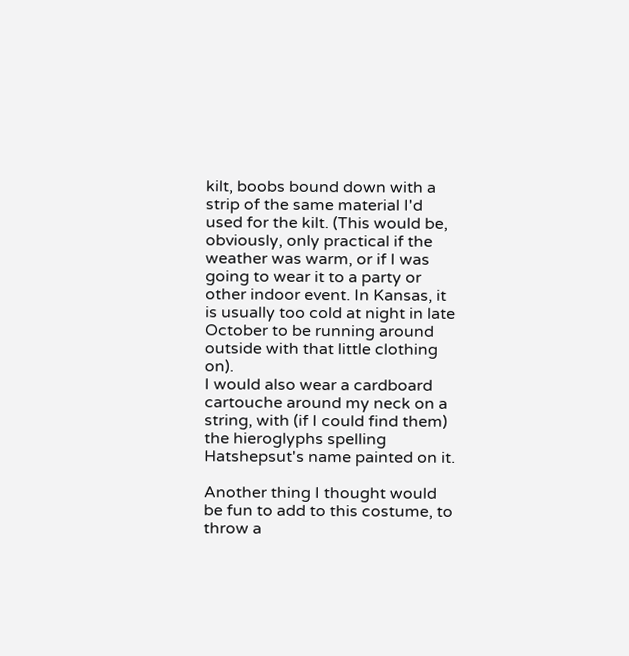kilt, boobs bound down with a strip of the same material I'd used for the kilt. (This would be, obviously, only practical if the weather was warm, or if I was going to wear it to a party or other indoor event. In Kansas, it is usually too cold at night in late October to be running around outside with that little clothing on).
I would also wear a cardboard cartouche around my neck on a string, with (if I could find them) the hieroglyphs spelling Hatshepsut's name painted on it.

Another thing I thought would be fun to add to this costume, to throw a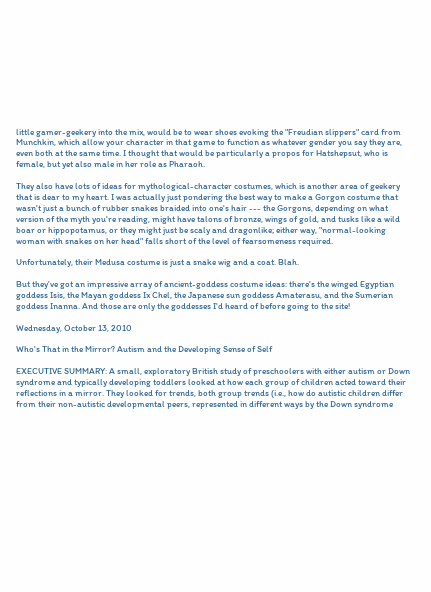little gamer-geekery into the mix, would be to wear shoes evoking the "Freudian slippers" card from Munchkin, which allow your character in that game to function as whatever gender you say they are, even both at the same time. I thought that would be particularly a propos for Hatshepsut, who is female, but yet also male in her role as Pharaoh.

They also have lots of ideas for mythological-character costumes, which is another area of geekery that is dear to my heart. I was actually just pondering the best way to make a Gorgon costume that wasn't just a bunch of rubber snakes braided into one's hair --- the Gorgons, depending on what version of the myth you're reading, might have talons of bronze, wings of gold, and tusks like a wild boar or hippopotamus, or they might just be scaly and dragonlike; either way, "normal-looking woman with snakes on her head" falls short of the level of fearsomeness required.

Unfortunately, their Medusa costume is just a snake wig and a coat. Blah.

But they've got an impressive array of ancient-goddess costume ideas: there's the winged Egyptian goddess Isis, the Mayan goddess Ix Chel, the Japanese sun goddess Amaterasu, and the Sumerian goddess Inanna. And those are only the goddesses I'd heard of before going to the site!

Wednesday, October 13, 2010

Who's That in the Mirror? Autism and the Developing Sense of Self

EXECUTIVE SUMMARY: A small, exploratory British study of preschoolers with either autism or Down syndrome and typically developing toddlers looked at how each group of children acted toward their reflections in a mirror. They looked for trends, both group trends (i.e., how do autistic children differ from their non-autistic developmental peers, represented in different ways by the Down syndrome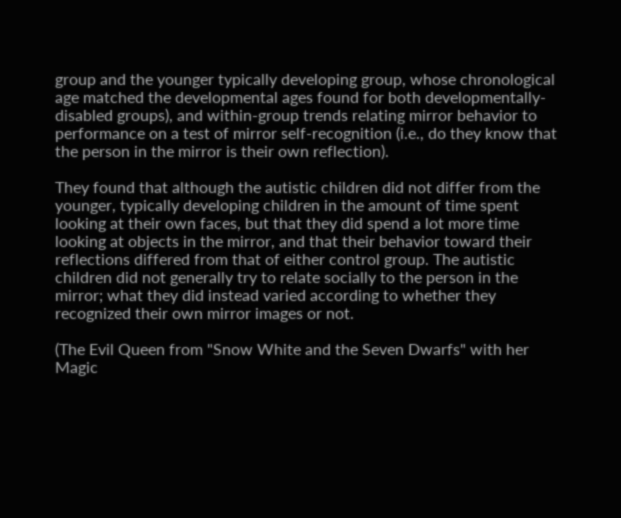group and the younger typically developing group, whose chronological age matched the developmental ages found for both developmentally-disabled groups), and within-group trends relating mirror behavior to performance on a test of mirror self-recognition (i.e., do they know that the person in the mirror is their own reflection).

They found that although the autistic children did not differ from the younger, typically developing children in the amount of time spent looking at their own faces, but that they did spend a lot more time looking at objects in the mirror, and that their behavior toward their reflections differed from that of either control group. The autistic children did not generally try to relate socially to the person in the mirror; what they did instead varied according to whether they recognized their own mirror images or not.

(The Evil Queen from "Snow White and the Seven Dwarfs" with her Magic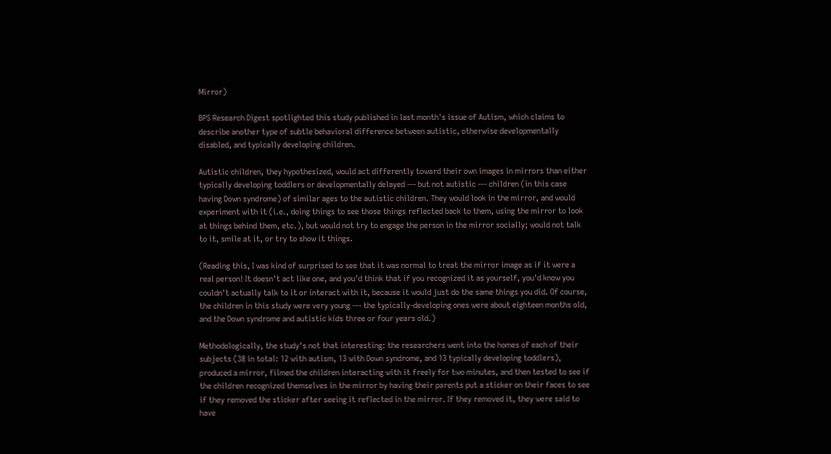Mirror)

BPS Research Digest spotlighted this study published in last month's issue of Autism, which claims to describe another type of subtle behavioral difference between autistic, otherwise developmentally disabled, and typically developing children.

Autistic children, they hypothesized, would act differently toward their own images in mirrors than either typically developing toddlers or developmentally delayed --- but not autistic --- children (in this case having Down syndrome) of similar ages to the autistic children. They would look in the mirror, and would experiment with it (i.e., doing things to see those things reflected back to them, using the mirror to look at things behind them, etc.), but would not try to engage the person in the mirror socially; would not talk to it, smile at it, or try to show it things.

(Reading this, I was kind of surprised to see that it was normal to treat the mirror image as if it were a real person! It doesn't act like one, and you'd think that if you recognized it as yourself, you'd know you couldn't actually talk to it or interact with it, because it would just do the same things you did. Of course, the children in this study were very young --- the typically-developing ones were about eighteen months old, and the Down syndrome and autistic kids three or four years old.)

Methodologically, the study's not that interesting: the researchers went into the homes of each of their subjects (38 in total: 12 with autism, 13 with Down syndrome, and 13 typically developing toddlers), produced a mirror, filmed the children interacting with it freely for two minutes, and then tested to see if the children recognized themselves in the mirror by having their parents put a sticker on their faces to see if they removed the sticker after seeing it reflected in the mirror. If they removed it, they were said to have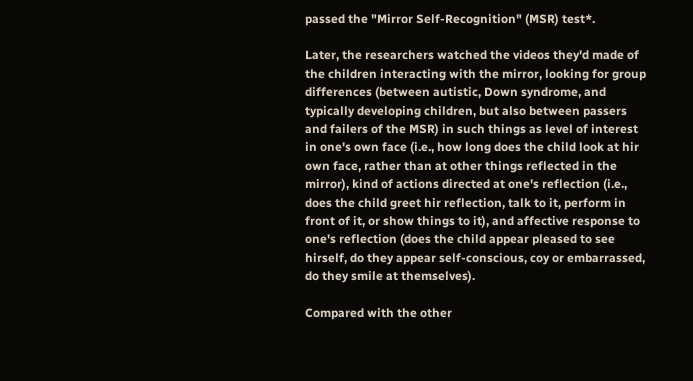passed the "Mirror Self-Recognition" (MSR) test*.

Later, the researchers watched the videos they'd made of the children interacting with the mirror, looking for group differences (between autistic, Down syndrome, and typically developing children, but also between passers and failers of the MSR) in such things as level of interest in one's own face (i.e., how long does the child look at hir own face, rather than at other things reflected in the mirror), kind of actions directed at one's reflection (i.e., does the child greet hir reflection, talk to it, perform in front of it, or show things to it), and affective response to one's reflection (does the child appear pleased to see hirself, do they appear self-conscious, coy or embarrassed, do they smile at themselves).

Compared with the other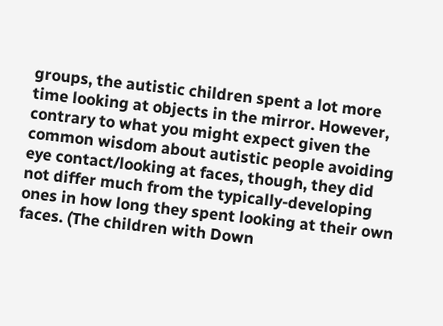groups, the autistic children spent a lot more time looking at objects in the mirror. However, contrary to what you might expect given the common wisdom about autistic people avoiding eye contact/looking at faces, though, they did not differ much from the typically-developing ones in how long they spent looking at their own faces. (The children with Down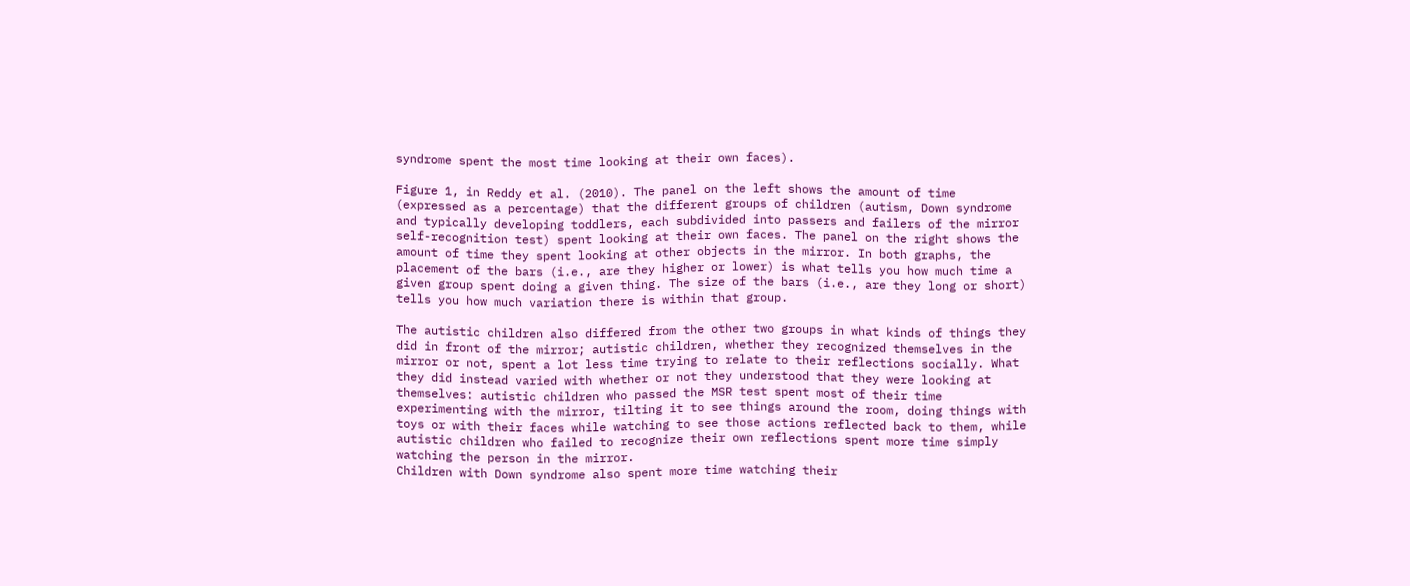syndrome spent the most time looking at their own faces).

Figure 1, in Reddy et al. (2010). The panel on the left shows the amount of time (expressed as a percentage) that the different groups of children (autism, Down syndrome and typically developing toddlers, each subdivided into passers and failers of the mirror self-recognition test) spent looking at their own faces. The panel on the right shows the amount of time they spent looking at other objects in the mirror. In both graphs, the placement of the bars (i.e., are they higher or lower) is what tells you how much time a given group spent doing a given thing. The size of the bars (i.e., are they long or short) tells you how much variation there is within that group.

The autistic children also differed from the other two groups in what kinds of things they did in front of the mirror; autistic children, whether they recognized themselves in the mirror or not, spent a lot less time trying to relate to their reflections socially. What they did instead varied with whether or not they understood that they were looking at themselves: autistic children who passed the MSR test spent most of their time experimenting with the mirror, tilting it to see things around the room, doing things with toys or with their faces while watching to see those actions reflected back to them, while autistic children who failed to recognize their own reflections spent more time simply watching the person in the mirror.
Children with Down syndrome also spent more time watching their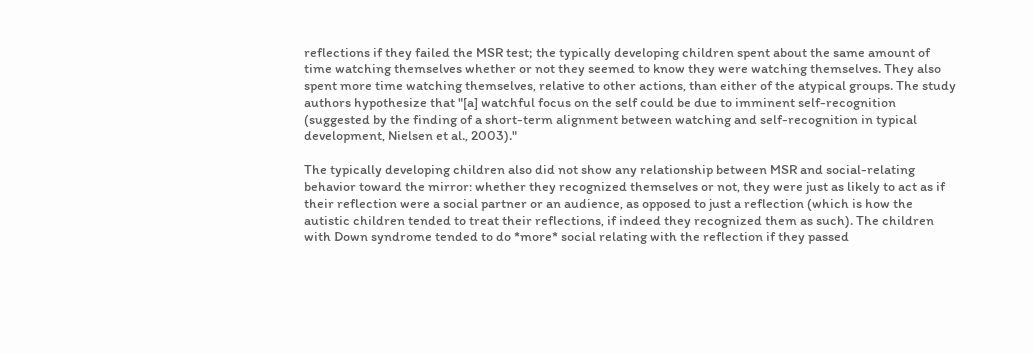reflections if they failed the MSR test; the typically developing children spent about the same amount of time watching themselves whether or not they seemed to know they were watching themselves. They also spent more time watching themselves, relative to other actions, than either of the atypical groups. The study authors hypothesize that "[a] watchful focus on the self could be due to imminent self-recognition (suggested by the finding of a short-term alignment between watching and self-recognition in typical development, Nielsen et al., 2003)."

The typically developing children also did not show any relationship between MSR and social-relating behavior toward the mirror: whether they recognized themselves or not, they were just as likely to act as if their reflection were a social partner or an audience, as opposed to just a reflection (which is how the autistic children tended to treat their reflections, if indeed they recognized them as such). The children with Down syndrome tended to do *more* social relating with the reflection if they passed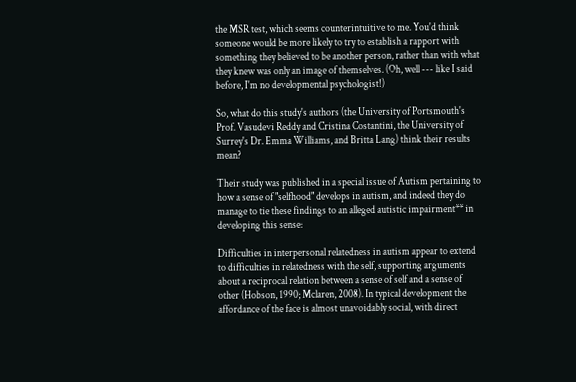the MSR test, which seems counterintuitive to me. You'd think someone would be more likely to try to establish a rapport with something they believed to be another person, rather than with what they knew was only an image of themselves. (Oh, well --- like I said before, I'm no developmental psychologist!)

So, what do this study's authors (the University of Portsmouth's Prof. Vasudevi Reddy and Cristina Costantini, the University of Surrey's Dr. Emma Williams, and Britta Lang) think their results mean?

Their study was published in a special issue of Autism pertaining to how a sense of "selfhood" develops in autism, and indeed they do manage to tie these findings to an alleged autistic impairment** in developing this sense:

Difficulties in interpersonal relatedness in autism appear to extend to difficulties in relatedness with the self, supporting arguments about a reciprocal relation between a sense of self and a sense of other (Hobson, 1990; Mclaren, 2008). In typical development the affordance of the face is almost unavoidably social, with direct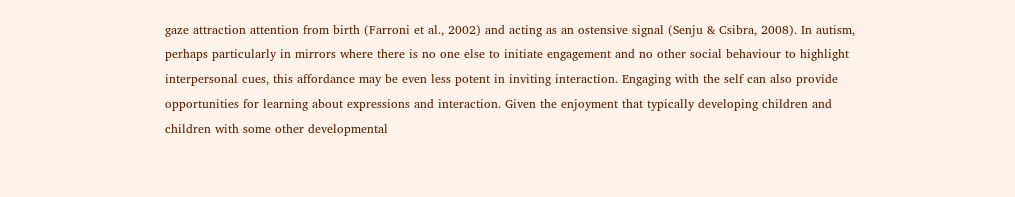gaze attraction attention from birth (Farroni et al., 2002) and acting as an ostensive signal (Senju & Csibra, 2008). In autism, perhaps particularly in mirrors where there is no one else to initiate engagement and no other social behaviour to highlight interpersonal cues, this affordance may be even less potent in inviting interaction. Engaging with the self can also provide opportunities for learning about expressions and interaction. Given the enjoyment that typically developing children and children with some other developmental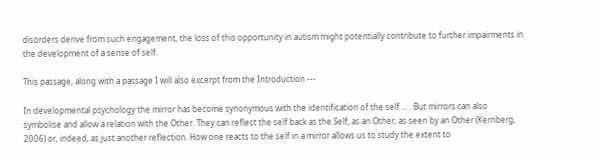disorders derive from such engagement, the loss of this opportunity in autism might potentially contribute to further impairments in the development of a sense of self.

This passage, along with a passage I will also excerpt from the Introduction ---

In developmental psychology the mirror has become synonymous with the identification of the self ... . But mirrors can also symbolise and allow a relation with the Other. They can reflect the self back as the Self, as an Other, as seen by an Other (Kernberg, 2006) or, indeed, as just another reflection. How one reacts to the self in a mirror allows us to study the extent to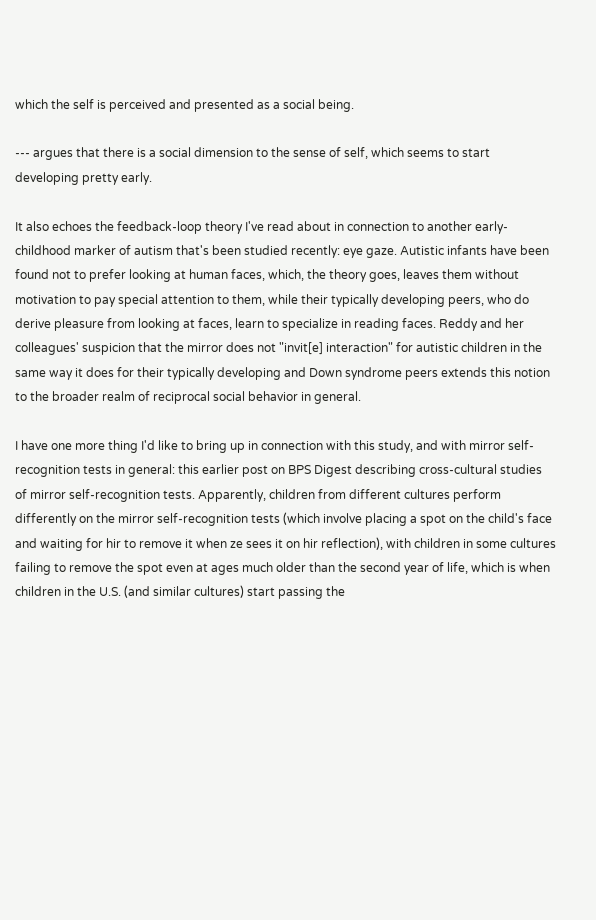which the self is perceived and presented as a social being.

--- argues that there is a social dimension to the sense of self, which seems to start developing pretty early.

It also echoes the feedback-loop theory I've read about in connection to another early-childhood marker of autism that's been studied recently: eye gaze. Autistic infants have been found not to prefer looking at human faces, which, the theory goes, leaves them without motivation to pay special attention to them, while their typically developing peers, who do derive pleasure from looking at faces, learn to specialize in reading faces. Reddy and her colleagues' suspicion that the mirror does not "invit[e] interaction" for autistic children in the same way it does for their typically developing and Down syndrome peers extends this notion to the broader realm of reciprocal social behavior in general.

I have one more thing I'd like to bring up in connection with this study, and with mirror self-recognition tests in general: this earlier post on BPS Digest describing cross-cultural studies of mirror self-recognition tests. Apparently, children from different cultures perform differently on the mirror self-recognition tests (which involve placing a spot on the child's face and waiting for hir to remove it when ze sees it on hir reflection), with children in some cultures failing to remove the spot even at ages much older than the second year of life, which is when children in the U.S. (and similar cultures) start passing the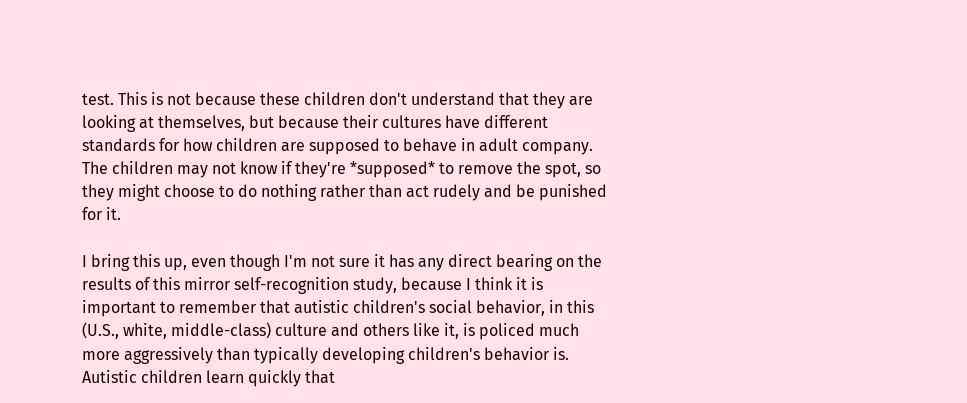test. This is not because these children don't understand that they are looking at themselves, but because their cultures have different standards for how children are supposed to behave in adult company. The children may not know if they're *supposed* to remove the spot, so they might choose to do nothing rather than act rudely and be punished for it.

I bring this up, even though I'm not sure it has any direct bearing on the results of this mirror self-recognition study, because I think it is important to remember that autistic children's social behavior, in this (U.S., white, middle-class) culture and others like it, is policed much more aggressively than typically developing children's behavior is. Autistic children learn quickly that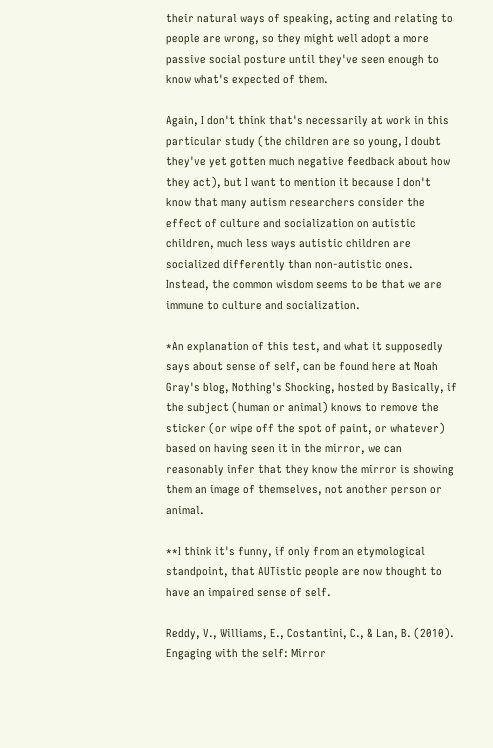their natural ways of speaking, acting and relating to people are wrong, so they might well adopt a more passive social posture until they've seen enough to know what's expected of them.

Again, I don't think that's necessarily at work in this particular study (the children are so young, I doubt they've yet gotten much negative feedback about how they act), but I want to mention it because I don't know that many autism researchers consider the effect of culture and socialization on autistic children, much less ways autistic children are socialized differently than non-autistic ones. Instead, the common wisdom seems to be that we are immune to culture and socialization.

*An explanation of this test, and what it supposedly says about sense of self, can be found here at Noah Gray's blog, Nothing's Shocking, hosted by Basically, if the subject (human or animal) knows to remove the sticker (or wipe off the spot of paint, or whatever) based on having seen it in the mirror, we can reasonably infer that they know the mirror is showing them an image of themselves, not another person or animal.

**I think it's funny, if only from an etymological standpoint, that AUTistic people are now thought to have an impaired sense of self.

Reddy, V., Williams, E., Costantini, C., & Lan, B. (2010). Engaging with the self: Mirror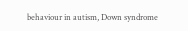behaviour in autism, Down syndrome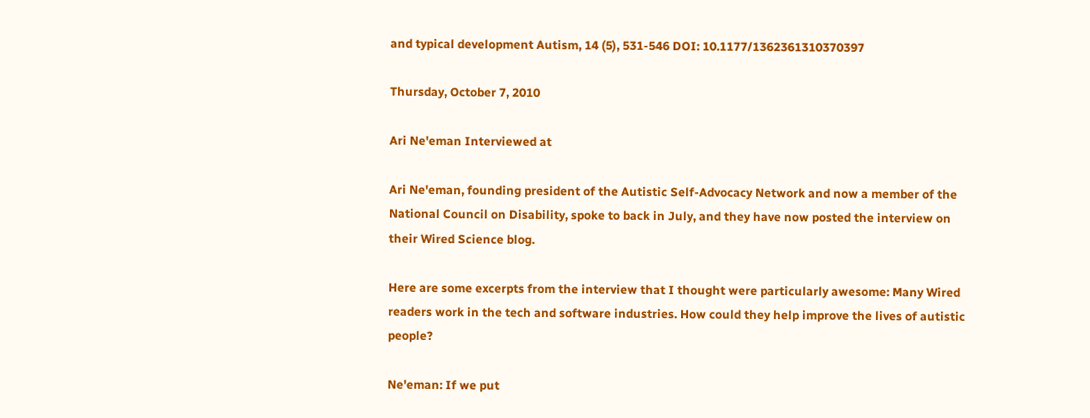and typical development Autism, 14 (5), 531-546 DOI: 10.1177/1362361310370397

Thursday, October 7, 2010

Ari Ne'eman Interviewed at

Ari Ne'eman, founding president of the Autistic Self-Advocacy Network and now a member of the National Council on Disability, spoke to back in July, and they have now posted the interview on their Wired Science blog.

Here are some excerpts from the interview that I thought were particularly awesome: Many Wired readers work in the tech and software industries. How could they help improve the lives of autistic people?

Ne'eman: If we put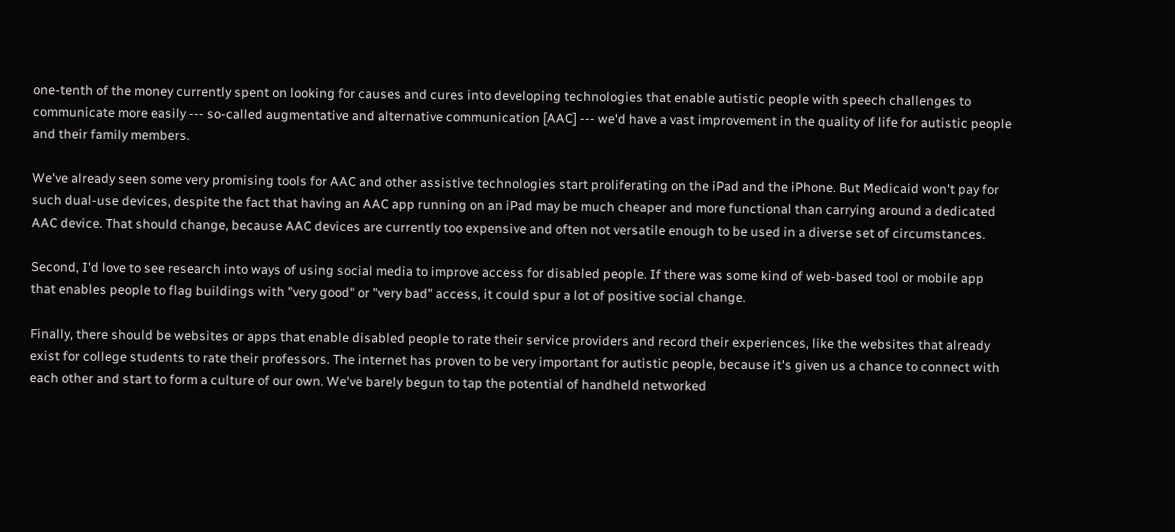one-tenth of the money currently spent on looking for causes and cures into developing technologies that enable autistic people with speech challenges to communicate more easily --- so-called augmentative and alternative communication [AAC] --- we'd have a vast improvement in the quality of life for autistic people and their family members.

We've already seen some very promising tools for AAC and other assistive technologies start proliferating on the iPad and the iPhone. But Medicaid won't pay for such dual-use devices, despite the fact that having an AAC app running on an iPad may be much cheaper and more functional than carrying around a dedicated AAC device. That should change, because AAC devices are currently too expensive and often not versatile enough to be used in a diverse set of circumstances.

Second, I'd love to see research into ways of using social media to improve access for disabled people. If there was some kind of web-based tool or mobile app that enables people to flag buildings with "very good" or "very bad" access, it could spur a lot of positive social change.

Finally, there should be websites or apps that enable disabled people to rate their service providers and record their experiences, like the websites that already exist for college students to rate their professors. The internet has proven to be very important for autistic people, because it's given us a chance to connect with each other and start to form a culture of our own. We've barely begun to tap the potential of handheld networked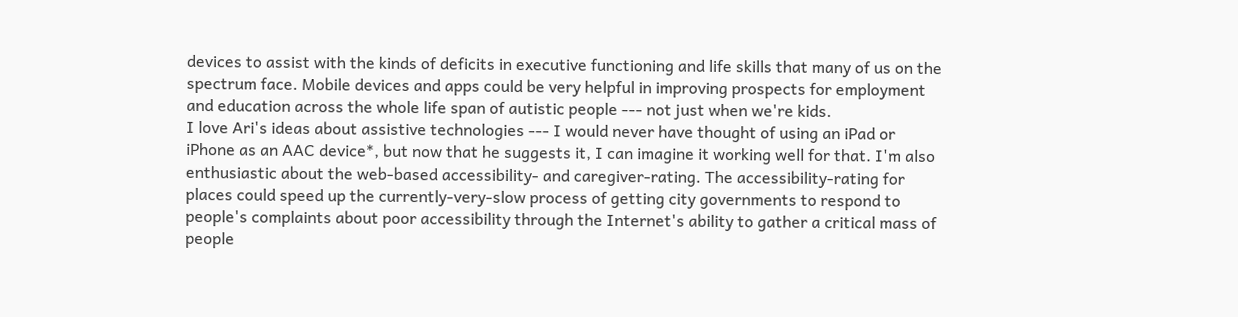devices to assist with the kinds of deficits in executive functioning and life skills that many of us on the spectrum face. Mobile devices and apps could be very helpful in improving prospects for employment and education across the whole life span of autistic people --- not just when we're kids.
I love Ari's ideas about assistive technologies --- I would never have thought of using an iPad or iPhone as an AAC device*, but now that he suggests it, I can imagine it working well for that. I'm also enthusiastic about the web-based accessibility- and caregiver-rating. The accessibility-rating for places could speed up the currently-very-slow process of getting city governments to respond to people's complaints about poor accessibility through the Internet's ability to gather a critical mass of people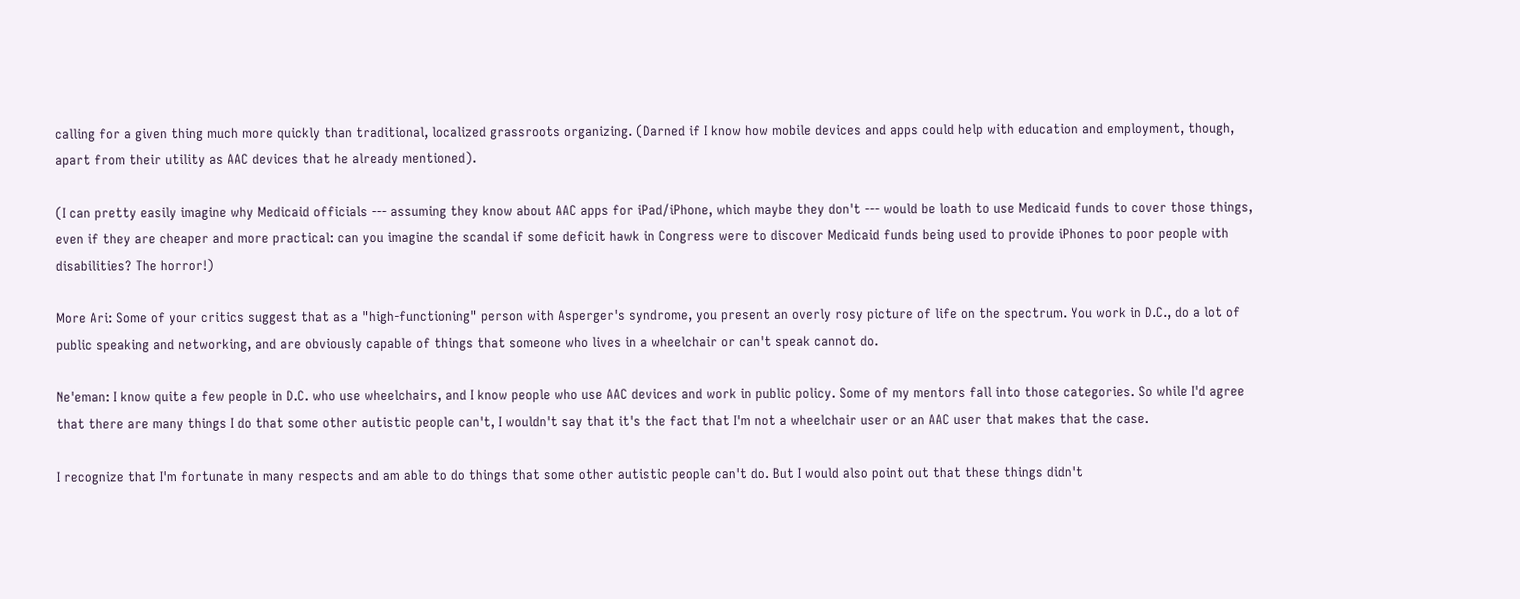calling for a given thing much more quickly than traditional, localized grassroots organizing. (Darned if I know how mobile devices and apps could help with education and employment, though, apart from their utility as AAC devices that he already mentioned).

(I can pretty easily imagine why Medicaid officials --- assuming they know about AAC apps for iPad/iPhone, which maybe they don't --- would be loath to use Medicaid funds to cover those things, even if they are cheaper and more practical: can you imagine the scandal if some deficit hawk in Congress were to discover Medicaid funds being used to provide iPhones to poor people with disabilities? The horror!)

More Ari: Some of your critics suggest that as a "high-functioning" person with Asperger's syndrome, you present an overly rosy picture of life on the spectrum. You work in D.C., do a lot of public speaking and networking, and are obviously capable of things that someone who lives in a wheelchair or can't speak cannot do.

Ne'eman: I know quite a few people in D.C. who use wheelchairs, and I know people who use AAC devices and work in public policy. Some of my mentors fall into those categories. So while I'd agree that there are many things I do that some other autistic people can't, I wouldn't say that it's the fact that I'm not a wheelchair user or an AAC user that makes that the case.

I recognize that I'm fortunate in many respects and am able to do things that some other autistic people can't do. But I would also point out that these things didn't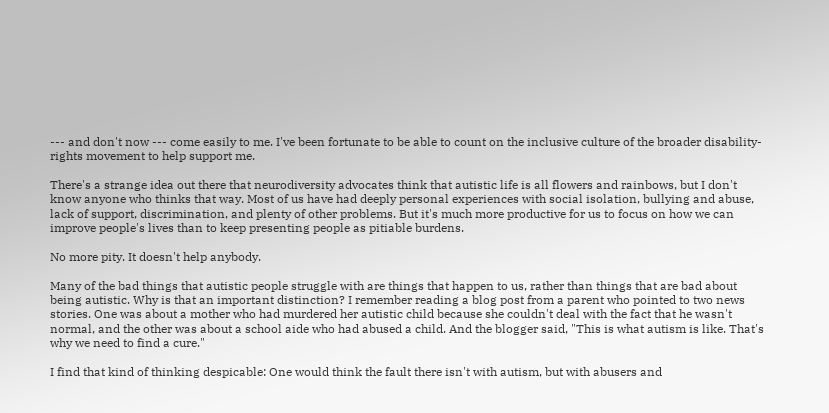--- and don't now --- come easily to me. I've been fortunate to be able to count on the inclusive culture of the broader disability-rights movement to help support me.

There's a strange idea out there that neurodiversity advocates think that autistic life is all flowers and rainbows, but I don't know anyone who thinks that way. Most of us have had deeply personal experiences with social isolation, bullying and abuse, lack of support, discrimination, and plenty of other problems. But it's much more productive for us to focus on how we can improve people's lives than to keep presenting people as pitiable burdens.

No more pity. It doesn't help anybody.

Many of the bad things that autistic people struggle with are things that happen to us, rather than things that are bad about being autistic. Why is that an important distinction? I remember reading a blog post from a parent who pointed to two news stories. One was about a mother who had murdered her autistic child because she couldn't deal with the fact that he wasn't normal, and the other was about a school aide who had abused a child. And the blogger said, "This is what autism is like. That's why we need to find a cure."

I find that kind of thinking despicable: One would think the fault there isn't with autism, but with abusers and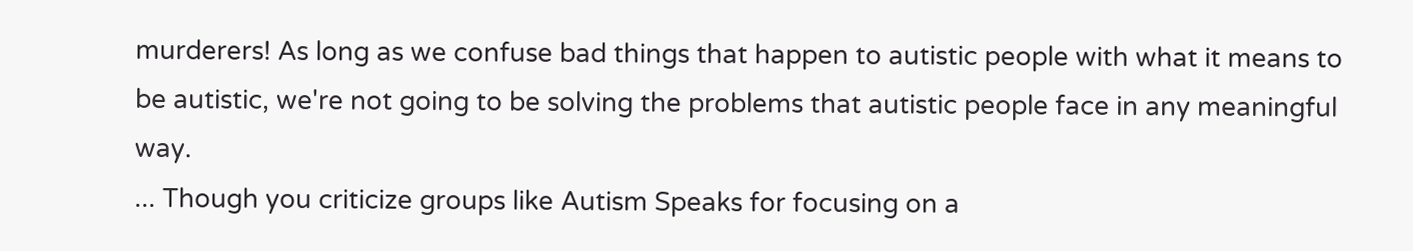murderers! As long as we confuse bad things that happen to autistic people with what it means to be autistic, we're not going to be solving the problems that autistic people face in any meaningful way.
... Though you criticize groups like Autism Speaks for focusing on a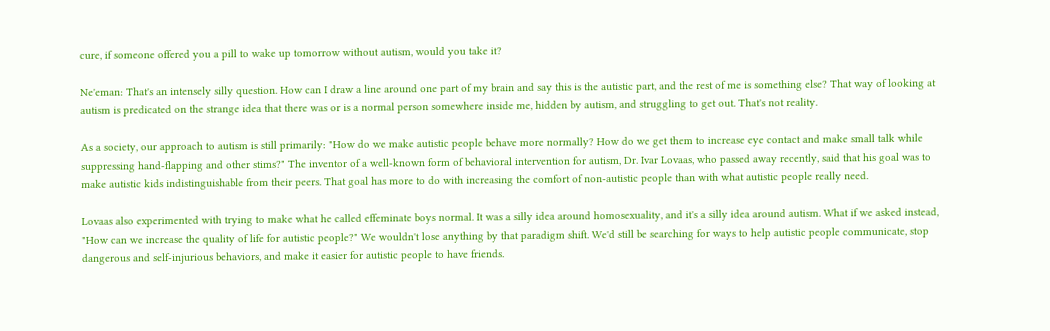cure, if someone offered you a pill to wake up tomorrow without autism, would you take it?

Ne'eman: That's an intensely silly question. How can I draw a line around one part of my brain and say this is the autistic part, and the rest of me is something else? That way of looking at autism is predicated on the strange idea that there was or is a normal person somewhere inside me, hidden by autism, and struggling to get out. That's not reality.

As a society, our approach to autism is still primarily: "How do we make autistic people behave more normally? How do we get them to increase eye contact and make small talk while suppressing hand-flapping and other stims?" The inventor of a well-known form of behavioral intervention for autism, Dr. Ivar Lovaas, who passed away recently, said that his goal was to make autistic kids indistinguishable from their peers. That goal has more to do with increasing the comfort of non-autistic people than with what autistic people really need.

Lovaas also experimented with trying to make what he called effeminate boys normal. It was a silly idea around homosexuality, and it's a silly idea around autism. What if we asked instead, "How can we increase the quality of life for autistic people?" We wouldn't lose anything by that paradigm shift. We'd still be searching for ways to help autistic people communicate, stop dangerous and self-injurious behaviors, and make it easier for autistic people to have friends.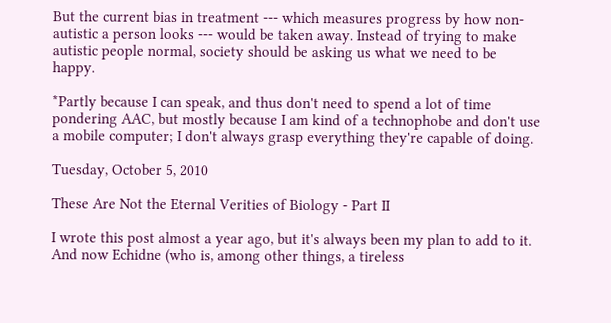But the current bias in treatment --- which measures progress by how non-autistic a person looks --- would be taken away. Instead of trying to make autistic people normal, society should be asking us what we need to be happy.

*Partly because I can speak, and thus don't need to spend a lot of time pondering AAC, but mostly because I am kind of a technophobe and don't use a mobile computer; I don't always grasp everything they're capable of doing.

Tuesday, October 5, 2010

These Are Not the Eternal Verities of Biology - Part II

I wrote this post almost a year ago, but it's always been my plan to add to it. And now Echidne (who is, among other things, a tireless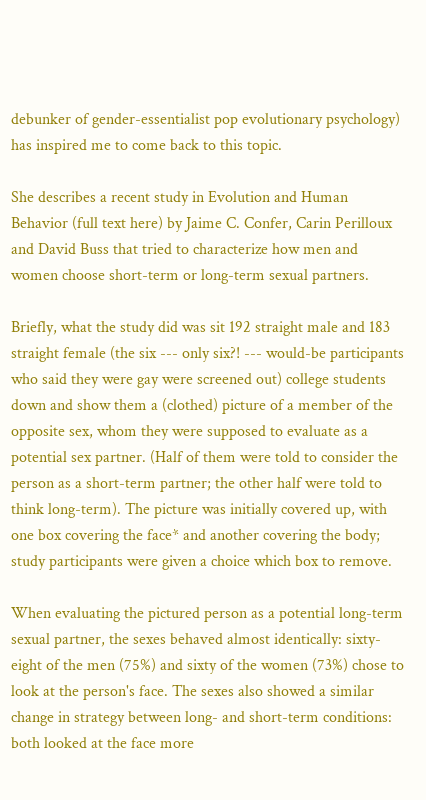debunker of gender-essentialist pop evolutionary psychology) has inspired me to come back to this topic.

She describes a recent study in Evolution and Human Behavior (full text here) by Jaime C. Confer, Carin Perilloux and David Buss that tried to characterize how men and women choose short-term or long-term sexual partners.

Briefly, what the study did was sit 192 straight male and 183 straight female (the six --- only six?! --- would-be participants who said they were gay were screened out) college students down and show them a (clothed) picture of a member of the opposite sex, whom they were supposed to evaluate as a potential sex partner. (Half of them were told to consider the person as a short-term partner; the other half were told to think long-term). The picture was initially covered up, with one box covering the face* and another covering the body; study participants were given a choice which box to remove.

When evaluating the pictured person as a potential long-term sexual partner, the sexes behaved almost identically: sixty-eight of the men (75%) and sixty of the women (73%) chose to look at the person's face. The sexes also showed a similar change in strategy between long- and short-term conditions: both looked at the face more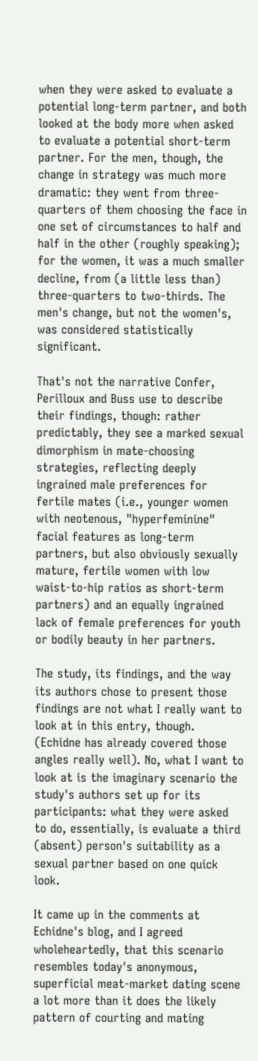when they were asked to evaluate a potential long-term partner, and both looked at the body more when asked to evaluate a potential short-term partner. For the men, though, the change in strategy was much more dramatic: they went from three-quarters of them choosing the face in one set of circumstances to half and half in the other (roughly speaking); for the women, it was a much smaller decline, from (a little less than) three-quarters to two-thirds. The men's change, but not the women's, was considered statistically significant.

That's not the narrative Confer, Perilloux and Buss use to describe their findings, though: rather predictably, they see a marked sexual dimorphism in mate-choosing strategies, reflecting deeply ingrained male preferences for fertile mates (i.e., younger women with neotenous, "hyperfeminine" facial features as long-term partners, but also obviously sexually mature, fertile women with low waist-to-hip ratios as short-term partners) and an equally ingrained lack of female preferences for youth or bodily beauty in her partners.

The study, its findings, and the way its authors chose to present those findings are not what I really want to look at in this entry, though. (Echidne has already covered those angles really well). No, what I want to look at is the imaginary scenario the study's authors set up for its participants: what they were asked to do, essentially, is evaluate a third (absent) person's suitability as a sexual partner based on one quick look.

It came up in the comments at Echidne's blog, and I agreed wholeheartedly, that this scenario resembles today's anonymous, superficial meat-market dating scene a lot more than it does the likely pattern of courting and mating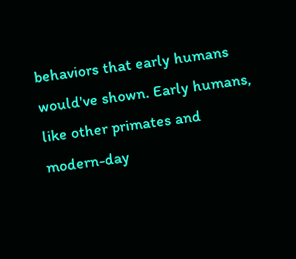behaviors that early humans would've shown. Early humans, like other primates and modern-day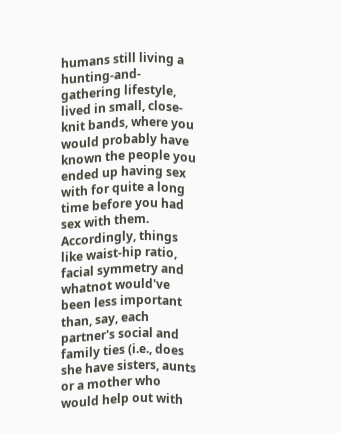humans still living a hunting-and-gathering lifestyle, lived in small, close-knit bands, where you would probably have known the people you ended up having sex with for quite a long time before you had sex with them. Accordingly, things like waist-hip ratio, facial symmetry and whatnot would've been less important than, say, each partner's social and family ties (i.e., does she have sisters, aunts or a mother who would help out with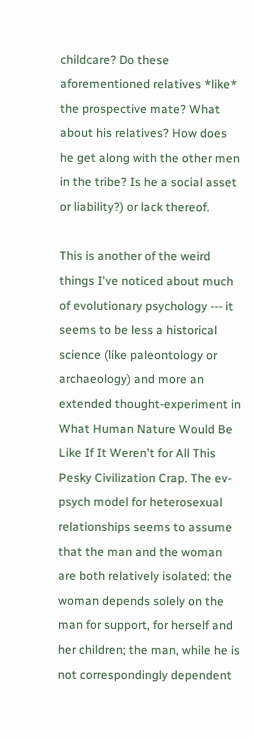childcare? Do these aforementioned relatives *like* the prospective mate? What about his relatives? How does he get along with the other men in the tribe? Is he a social asset or liability?) or lack thereof.

This is another of the weird things I've noticed about much of evolutionary psychology --- it seems to be less a historical science (like paleontology or archaeology) and more an extended thought-experiment in What Human Nature Would Be Like If It Weren't for All This Pesky Civilization Crap. The ev-psych model for heterosexual relationships seems to assume that the man and the woman are both relatively isolated: the woman depends solely on the man for support, for herself and her children; the man, while he is not correspondingly dependent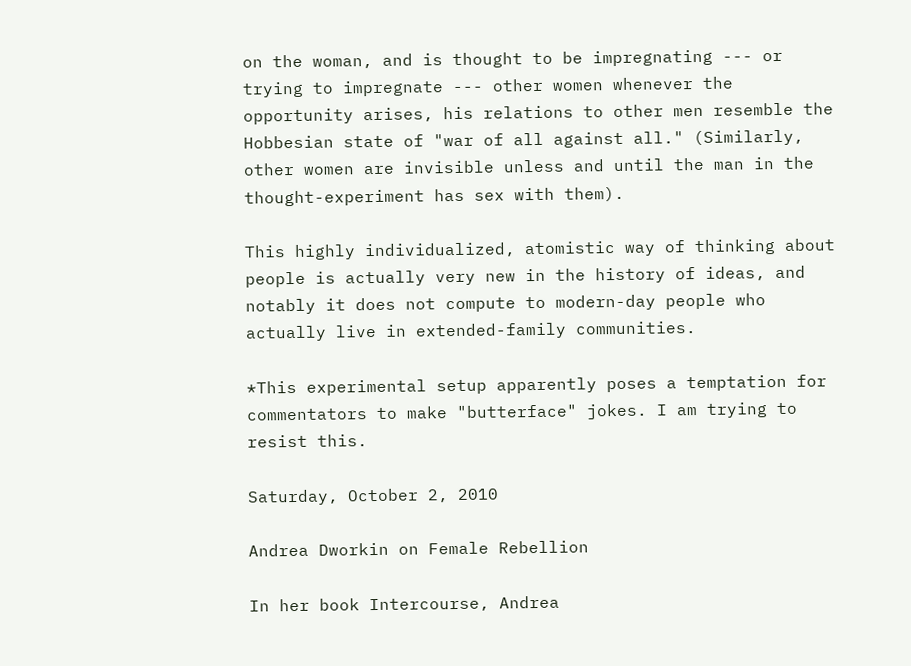on the woman, and is thought to be impregnating --- or trying to impregnate --- other women whenever the opportunity arises, his relations to other men resemble the Hobbesian state of "war of all against all." (Similarly, other women are invisible unless and until the man in the thought-experiment has sex with them).

This highly individualized, atomistic way of thinking about people is actually very new in the history of ideas, and notably it does not compute to modern-day people who actually live in extended-family communities.

*This experimental setup apparently poses a temptation for commentators to make "butterface" jokes. I am trying to resist this.

Saturday, October 2, 2010

Andrea Dworkin on Female Rebellion

In her book Intercourse, Andrea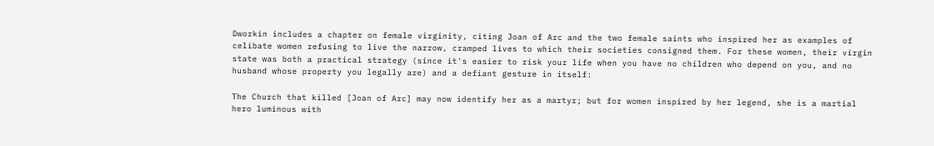Dworkin includes a chapter on female virginity, citing Joan of Arc and the two female saints who inspired her as examples of celibate women refusing to live the narrow, cramped lives to which their societies consigned them. For these women, their virgin state was both a practical strategy (since it's easier to risk your life when you have no children who depend on you, and no husband whose property you legally are) and a defiant gesture in itself:

The Church that killed [Joan of Arc] may now identify her as a martyr; but for women inspired by her legend, she is a martial hero luminous with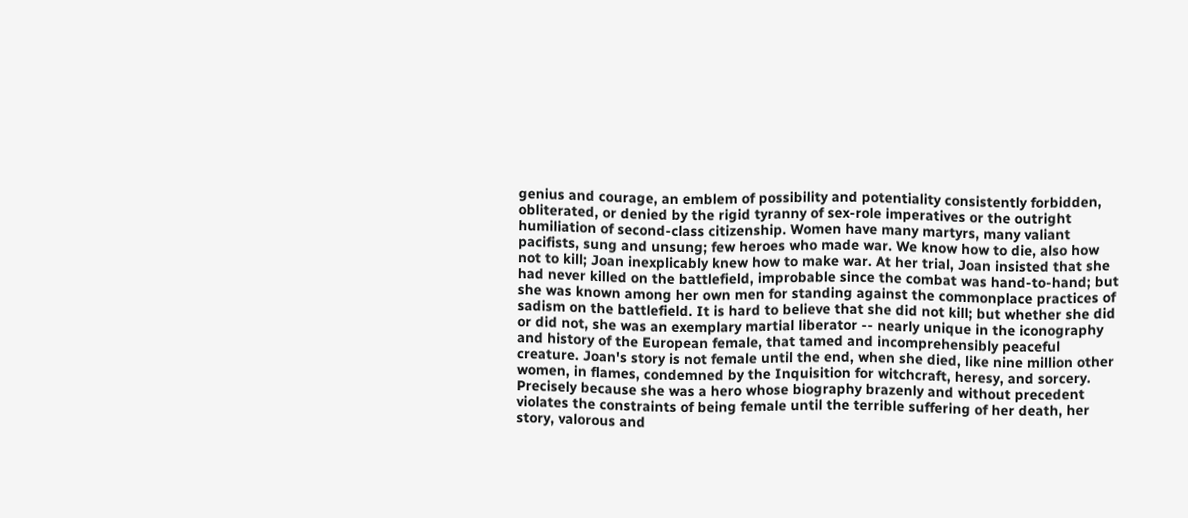genius and courage, an emblem of possibility and potentiality consistently forbidden, obliterated, or denied by the rigid tyranny of sex-role imperatives or the outright humiliation of second-class citizenship. Women have many martyrs, many valiant pacifists, sung and unsung; few heroes who made war. We know how to die, also how not to kill; Joan inexplicably knew how to make war. At her trial, Joan insisted that she had never killed on the battlefield, improbable since the combat was hand-to-hand; but she was known among her own men for standing against the commonplace practices of sadism on the battlefield. It is hard to believe that she did not kill; but whether she did or did not, she was an exemplary martial liberator -- nearly unique in the iconography and history of the European female, that tamed and incomprehensibly peaceful creature. Joan's story is not female until the end, when she died, like nine million other women, in flames, condemned by the Inquisition for witchcraft, heresy, and sorcery. Precisely because she was a hero whose biography brazenly and without precedent violates the constraints of being female until the terrible suffering of her death, her story, valorous and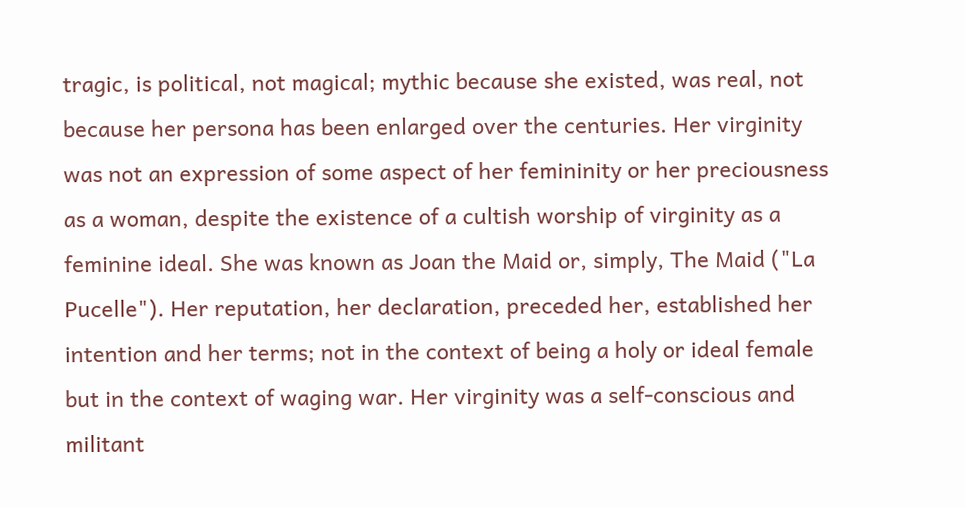tragic, is political, not magical; mythic because she existed, was real, not because her persona has been enlarged over the centuries. Her virginity was not an expression of some aspect of her femininity or her preciousness as a woman, despite the existence of a cultish worship of virginity as a feminine ideal. She was known as Joan the Maid or, simply, The Maid ("La Pucelle"). Her reputation, her declaration, preceded her, established her intention and her terms; not in the context of being a holy or ideal female but in the context of waging war. Her virginity was a self-conscious and militant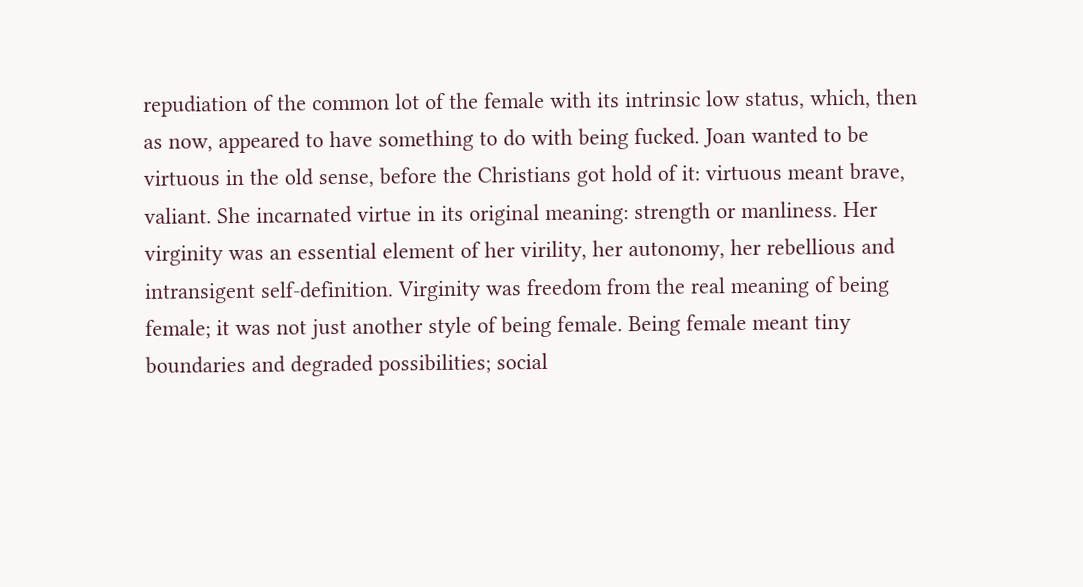repudiation of the common lot of the female with its intrinsic low status, which, then as now, appeared to have something to do with being fucked. Joan wanted to be virtuous in the old sense, before the Christians got hold of it: virtuous meant brave, valiant. She incarnated virtue in its original meaning: strength or manliness. Her virginity was an essential element of her virility, her autonomy, her rebellious and intransigent self-definition. Virginity was freedom from the real meaning of being female; it was not just another style of being female. Being female meant tiny boundaries and degraded possibilities; social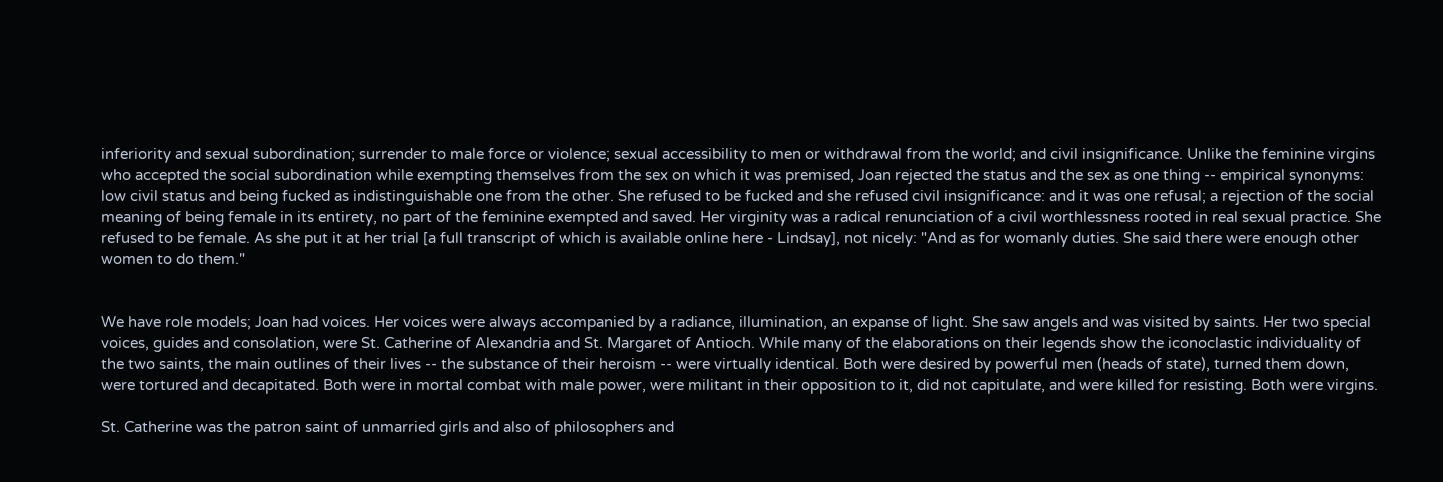inferiority and sexual subordination; surrender to male force or violence; sexual accessibility to men or withdrawal from the world; and civil insignificance. Unlike the feminine virgins who accepted the social subordination while exempting themselves from the sex on which it was premised, Joan rejected the status and the sex as one thing -- empirical synonyms: low civil status and being fucked as indistinguishable one from the other. She refused to be fucked and she refused civil insignificance: and it was one refusal; a rejection of the social meaning of being female in its entirety, no part of the feminine exempted and saved. Her virginity was a radical renunciation of a civil worthlessness rooted in real sexual practice. She refused to be female. As she put it at her trial [a full transcript of which is available online here - Lindsay], not nicely: "And as for womanly duties. She said there were enough other women to do them."


We have role models; Joan had voices. Her voices were always accompanied by a radiance, illumination, an expanse of light. She saw angels and was visited by saints. Her two special voices, guides and consolation, were St. Catherine of Alexandria and St. Margaret of Antioch. While many of the elaborations on their legends show the iconoclastic individuality of the two saints, the main outlines of their lives -- the substance of their heroism -- were virtually identical. Both were desired by powerful men (heads of state), turned them down, were tortured and decapitated. Both were in mortal combat with male power, were militant in their opposition to it, did not capitulate, and were killed for resisting. Both were virgins.

St. Catherine was the patron saint of unmarried girls and also of philosophers and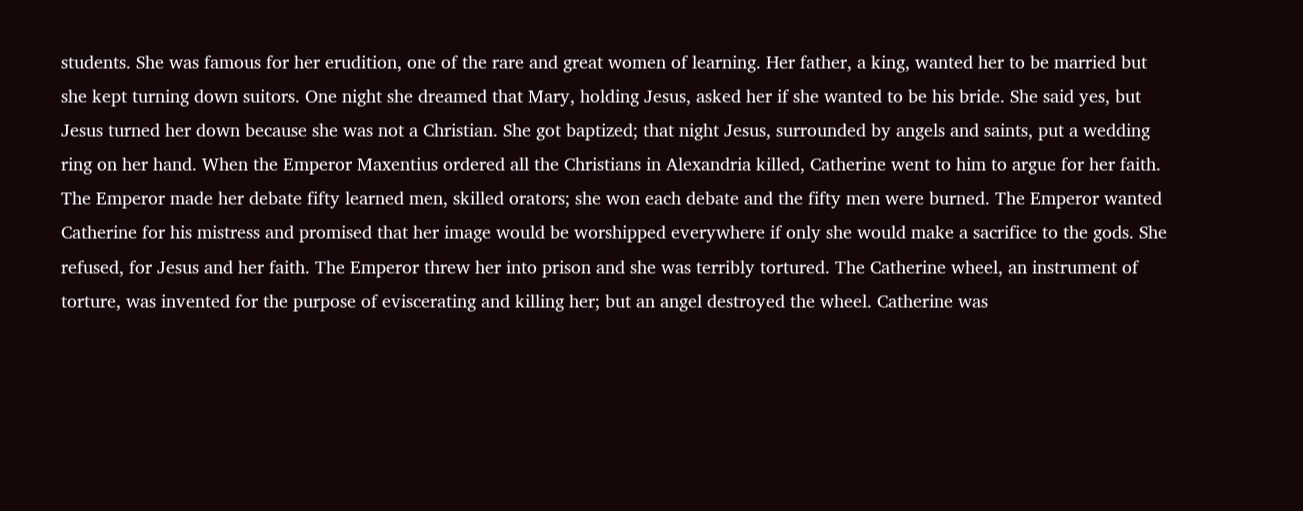students. She was famous for her erudition, one of the rare and great women of learning. Her father, a king, wanted her to be married but she kept turning down suitors. One night she dreamed that Mary, holding Jesus, asked her if she wanted to be his bride. She said yes, but Jesus turned her down because she was not a Christian. She got baptized; that night Jesus, surrounded by angels and saints, put a wedding ring on her hand. When the Emperor Maxentius ordered all the Christians in Alexandria killed, Catherine went to him to argue for her faith. The Emperor made her debate fifty learned men, skilled orators; she won each debate and the fifty men were burned. The Emperor wanted Catherine for his mistress and promised that her image would be worshipped everywhere if only she would make a sacrifice to the gods. She refused, for Jesus and her faith. The Emperor threw her into prison and she was terribly tortured. The Catherine wheel, an instrument of torture, was invented for the purpose of eviscerating and killing her; but an angel destroyed the wheel. Catherine was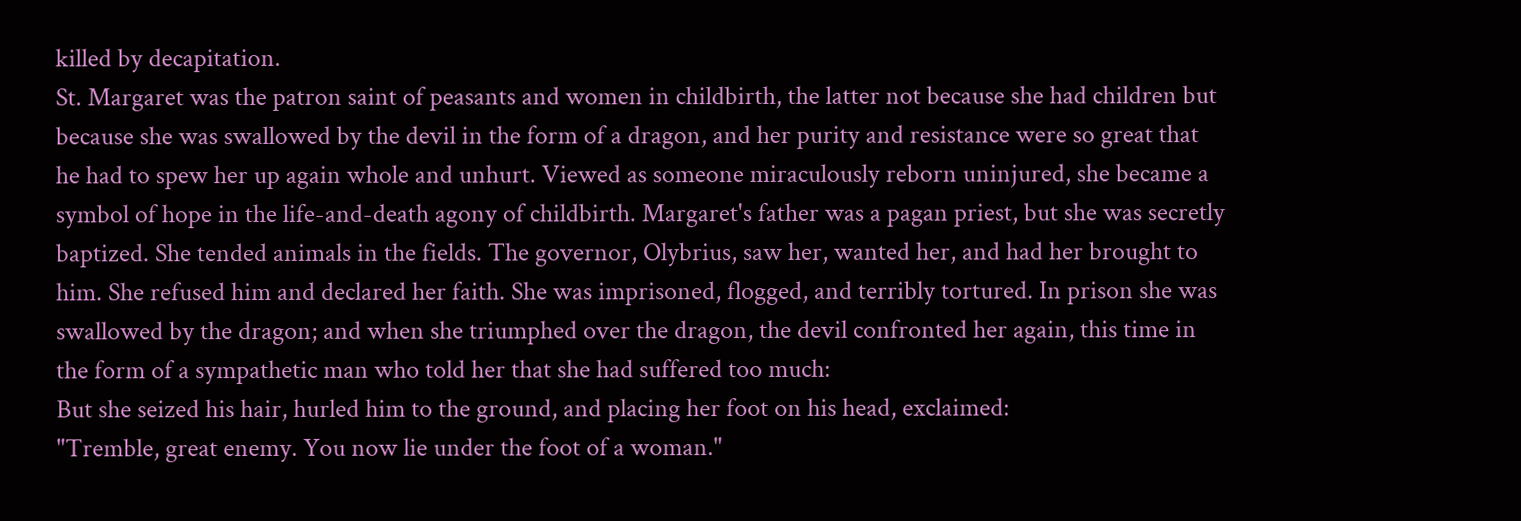killed by decapitation.
St. Margaret was the patron saint of peasants and women in childbirth, the latter not because she had children but because she was swallowed by the devil in the form of a dragon, and her purity and resistance were so great that he had to spew her up again whole and unhurt. Viewed as someone miraculously reborn uninjured, she became a symbol of hope in the life-and-death agony of childbirth. Margaret's father was a pagan priest, but she was secretly baptized. She tended animals in the fields. The governor, Olybrius, saw her, wanted her, and had her brought to him. She refused him and declared her faith. She was imprisoned, flogged, and terribly tortured. In prison she was swallowed by the dragon; and when she triumphed over the dragon, the devil confronted her again, this time in the form of a sympathetic man who told her that she had suffered too much:
But she seized his hair, hurled him to the ground, and placing her foot on his head, exclaimed:
"Tremble, great enemy. You now lie under the foot of a woman."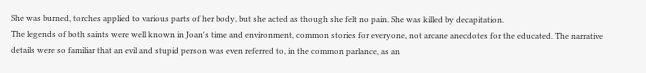She was burned, torches applied to various parts of her body, but she acted as though she felt no pain. She was killed by decapitation.
The legends of both saints were well known in Joan's time and environment, common stories for everyone, not arcane anecdotes for the educated. The narrative details were so familiar that an evil and stupid person was even referred to, in the common parlance, as an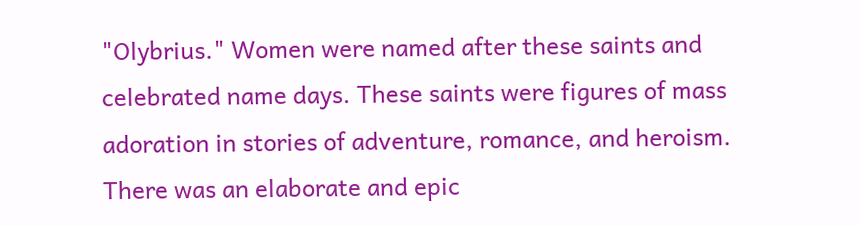"Olybrius." Women were named after these saints and celebrated name days. These saints were figures of mass adoration in stories of adventure, romance, and heroism. There was an elaborate and epic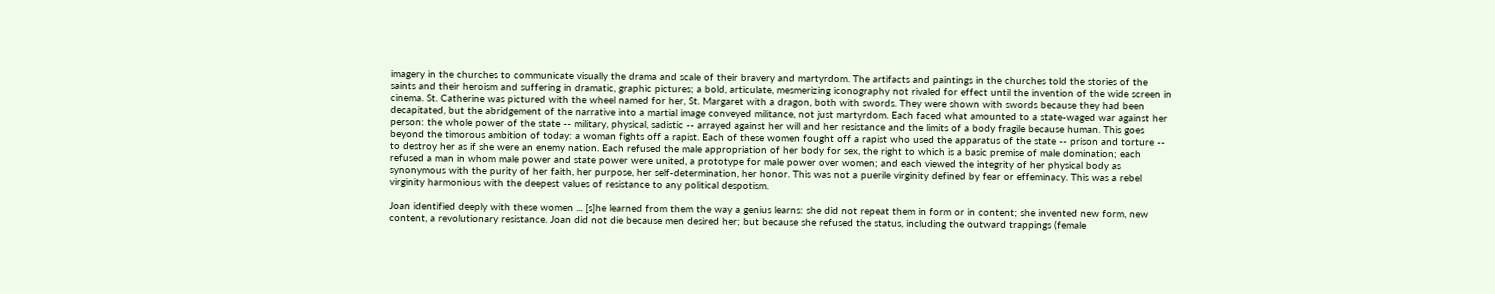imagery in the churches to communicate visually the drama and scale of their bravery and martyrdom. The artifacts and paintings in the churches told the stories of the saints and their heroism and suffering in dramatic, graphic pictures; a bold, articulate, mesmerizing iconography not rivaled for effect until the invention of the wide screen in cinema. St. Catherine was pictured with the wheel named for her, St. Margaret with a dragon, both with swords. They were shown with swords because they had been decapitated, but the abridgement of the narrative into a martial image conveyed militance, not just martyrdom. Each faced what amounted to a state-waged war against her person: the whole power of the state -- military, physical, sadistic -- arrayed against her will and her resistance and the limits of a body fragile because human. This goes beyond the timorous ambition of today: a woman fights off a rapist. Each of these women fought off a rapist who used the apparatus of the state -- prison and torture -- to destroy her as if she were an enemy nation. Each refused the male appropriation of her body for sex, the right to which is a basic premise of male domination; each refused a man in whom male power and state power were united, a prototype for male power over women; and each viewed the integrity of her physical body as synonymous with the purity of her faith, her purpose, her self-determination, her honor. This was not a puerile virginity defined by fear or effeminacy. This was a rebel virginity harmonious with the deepest values of resistance to any political despotism.

Joan identified deeply with these women ... [s]he learned from them the way a genius learns: she did not repeat them in form or in content; she invented new form, new content, a revolutionary resistance. Joan did not die because men desired her; but because she refused the status, including the outward trappings (female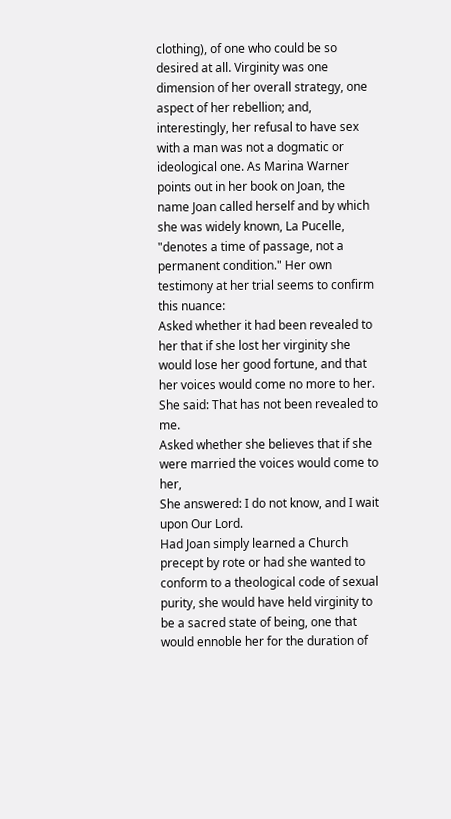clothing), of one who could be so desired at all. Virginity was one dimension of her overall strategy, one aspect of her rebellion; and, interestingly, her refusal to have sex with a man was not a dogmatic or ideological one. As Marina Warner points out in her book on Joan, the name Joan called herself and by which she was widely known, La Pucelle, "denotes a time of passage, not a permanent condition." Her own testimony at her trial seems to confirm this nuance:
Asked whether it had been revealed to her that if she lost her virginity she would lose her good fortune, and that her voices would come no more to her.
She said: That has not been revealed to me.
Asked whether she believes that if she were married the voices would come to her,
She answered: I do not know, and I wait upon Our Lord.
Had Joan simply learned a Church precept by rote or had she wanted to conform to a theological code of sexual purity, she would have held virginity to be a sacred state of being, one that would ennoble her for the duration of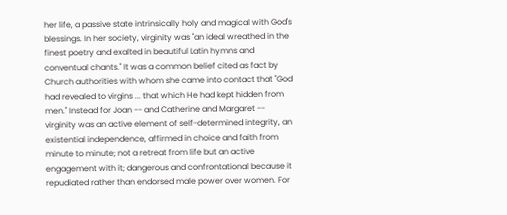her life, a passive state intrinsically holy and magical with God's blessings. In her society, virginity was "an ideal wreathed in the finest poetry and exalted in beautiful Latin hymns and conventual chants." It was a common belief cited as fact by Church authorities with whom she came into contact that "God had revealed to virgins ... that which He had kept hidden from men." Instead for Joan -- and Catherine and Margaret -- virginity was an active element of self-determined integrity, an existential independence, affirmed in choice and faith from minute to minute; not a retreat from life but an active engagement with it; dangerous and confrontational because it repudiated rather than endorsed male power over women. For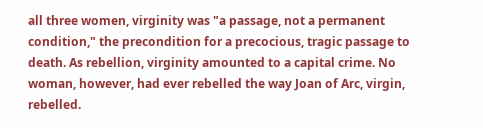all three women, virginity was "a passage, not a permanent condition," the precondition for a precocious, tragic passage to death. As rebellion, virginity amounted to a capital crime. No woman, however, had ever rebelled the way Joan of Arc, virgin, rebelled.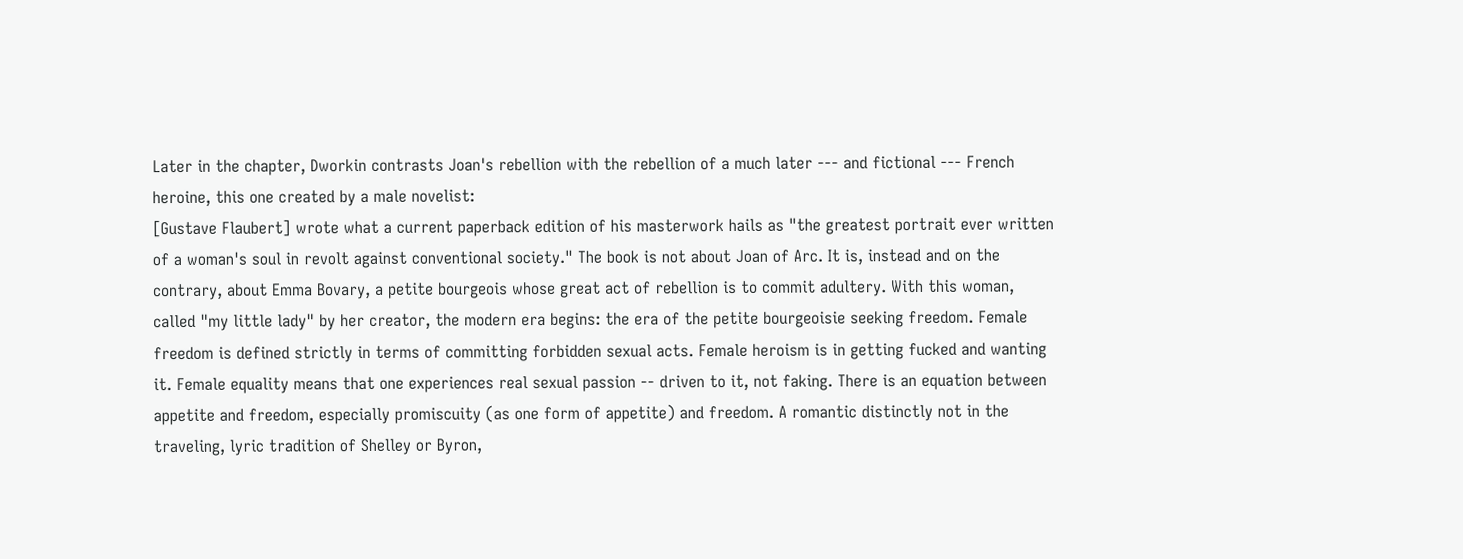Later in the chapter, Dworkin contrasts Joan's rebellion with the rebellion of a much later --- and fictional --- French heroine, this one created by a male novelist:
[Gustave Flaubert] wrote what a current paperback edition of his masterwork hails as "the greatest portrait ever written of a woman's soul in revolt against conventional society." The book is not about Joan of Arc. It is, instead and on the contrary, about Emma Bovary, a petite bourgeois whose great act of rebellion is to commit adultery. With this woman, called "my little lady" by her creator, the modern era begins: the era of the petite bourgeoisie seeking freedom. Female freedom is defined strictly in terms of committing forbidden sexual acts. Female heroism is in getting fucked and wanting it. Female equality means that one experiences real sexual passion -- driven to it, not faking. There is an equation between appetite and freedom, especially promiscuity (as one form of appetite) and freedom. A romantic distinctly not in the traveling, lyric tradition of Shelley or Byron,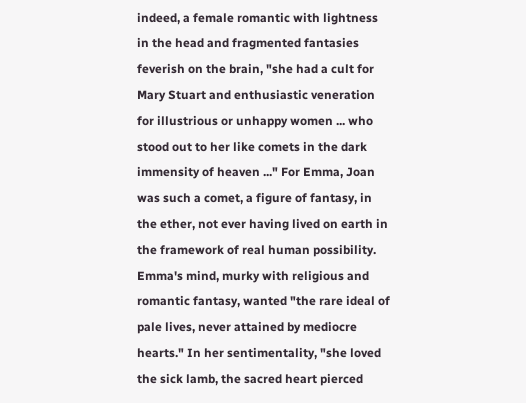indeed, a female romantic with lightness in the head and fragmented fantasies feverish on the brain, "she had a cult for Mary Stuart and enthusiastic veneration for illustrious or unhappy women ... who stood out to her like comets in the dark immensity of heaven ..." For Emma, Joan was such a comet, a figure of fantasy, in the ether, not ever having lived on earth in the framework of real human possibility. Emma's mind, murky with religious and romantic fantasy, wanted "the rare ideal of pale lives, never attained by mediocre hearts." In her sentimentality, "she loved the sick lamb, the sacred heart pierced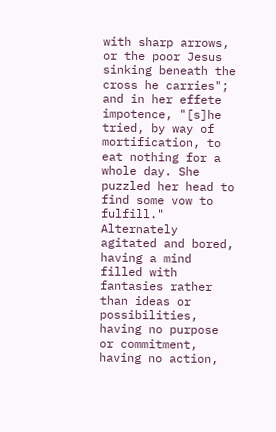with sharp arrows, or the poor Jesus sinking beneath the cross he carries"; and in her effete impotence, "[s]he tried, by way of mortification, to eat nothing for a whole day. She puzzled her head to find some vow to fulfill." Alternately agitated and bored, having a mind filled with fantasies rather than ideas or possibilities, having no purpose or commitment, having no action,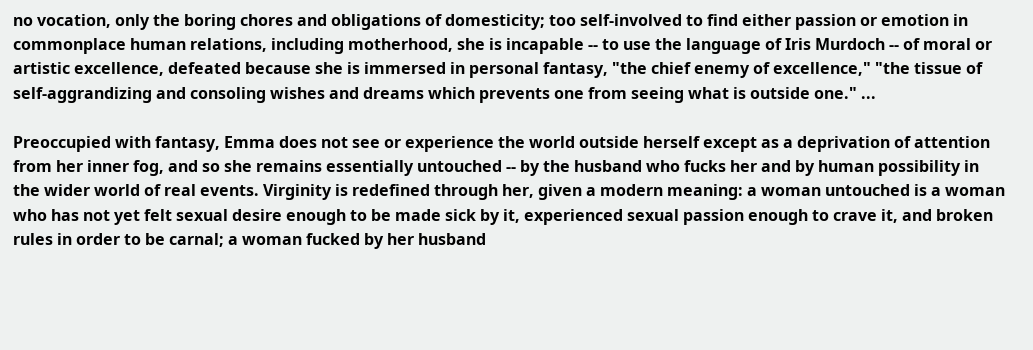no vocation, only the boring chores and obligations of domesticity; too self-involved to find either passion or emotion in commonplace human relations, including motherhood, she is incapable -- to use the language of Iris Murdoch -- of moral or artistic excellence, defeated because she is immersed in personal fantasy, "the chief enemy of excellence," "the tissue of self-aggrandizing and consoling wishes and dreams which prevents one from seeing what is outside one." ...

Preoccupied with fantasy, Emma does not see or experience the world outside herself except as a deprivation of attention from her inner fog, and so she remains essentially untouched -- by the husband who fucks her and by human possibility in the wider world of real events. Virginity is redefined through her, given a modern meaning: a woman untouched is a woman who has not yet felt sexual desire enough to be made sick by it, experienced sexual passion enough to crave it, and broken rules in order to be carnal; a woman fucked by her husband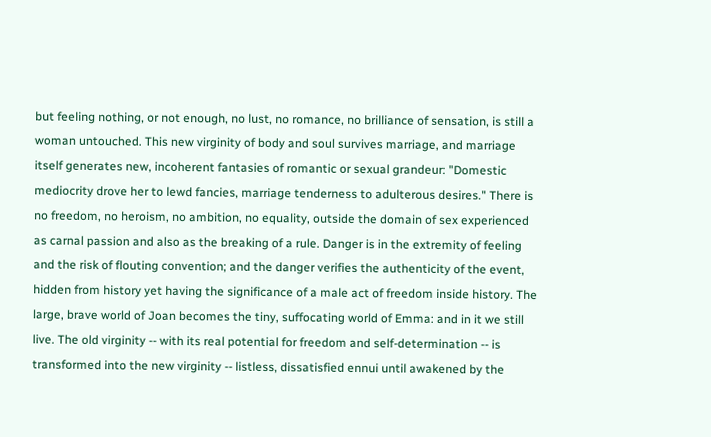but feeling nothing, or not enough, no lust, no romance, no brilliance of sensation, is still a woman untouched. This new virginity of body and soul survives marriage, and marriage itself generates new, incoherent fantasies of romantic or sexual grandeur: "Domestic mediocrity drove her to lewd fancies, marriage tenderness to adulterous desires." There is no freedom, no heroism, no ambition, no equality, outside the domain of sex experienced as carnal passion and also as the breaking of a rule. Danger is in the extremity of feeling and the risk of flouting convention; and the danger verifies the authenticity of the event, hidden from history yet having the significance of a male act of freedom inside history. The large, brave world of Joan becomes the tiny, suffocating world of Emma: and in it we still live. The old virginity -- with its real potential for freedom and self-determination -- is transformed into the new virginity -- listless, dissatisfied ennui until awakened by the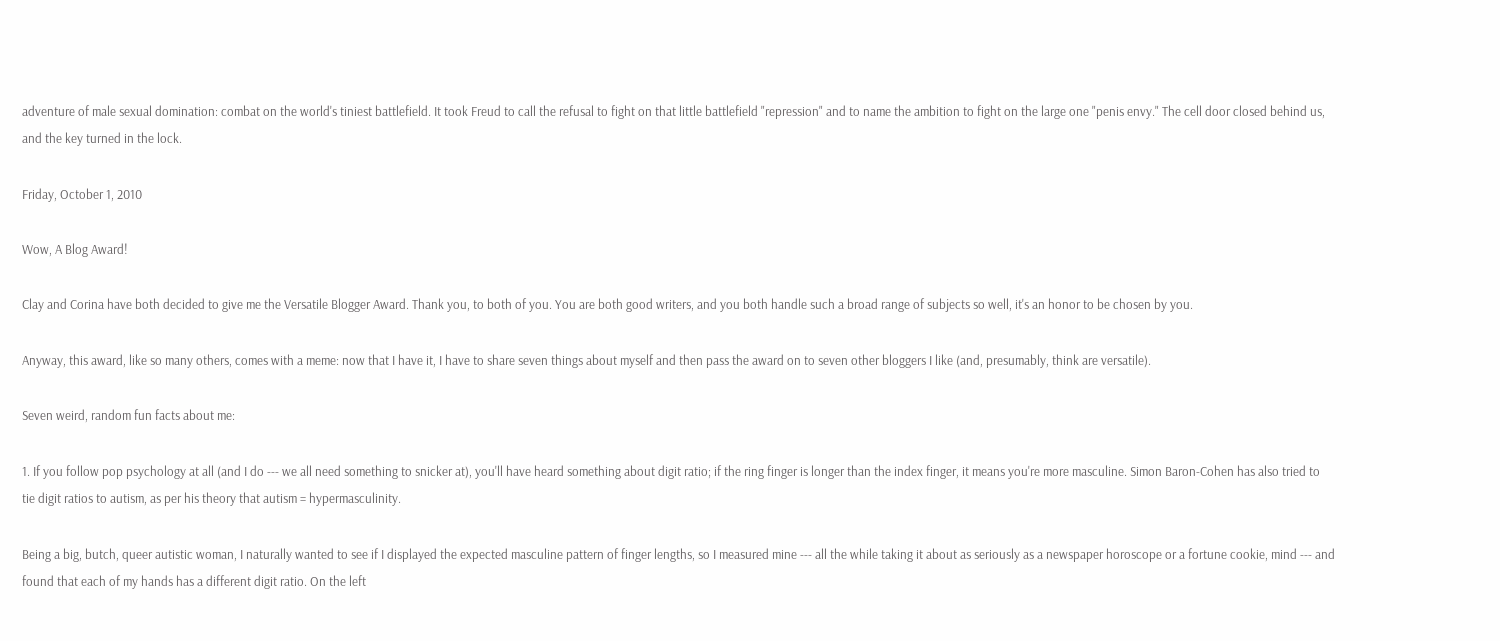adventure of male sexual domination: combat on the world's tiniest battlefield. It took Freud to call the refusal to fight on that little battlefield "repression" and to name the ambition to fight on the large one "penis envy." The cell door closed behind us, and the key turned in the lock.

Friday, October 1, 2010

Wow, A Blog Award!

Clay and Corina have both decided to give me the Versatile Blogger Award. Thank you, to both of you. You are both good writers, and you both handle such a broad range of subjects so well, it's an honor to be chosen by you.

Anyway, this award, like so many others, comes with a meme: now that I have it, I have to share seven things about myself and then pass the award on to seven other bloggers I like (and, presumably, think are versatile).

Seven weird, random fun facts about me:

1. If you follow pop psychology at all (and I do --- we all need something to snicker at), you'll have heard something about digit ratio; if the ring finger is longer than the index finger, it means you're more masculine. Simon Baron-Cohen has also tried to tie digit ratios to autism, as per his theory that autism = hypermasculinity.

Being a big, butch, queer autistic woman, I naturally wanted to see if I displayed the expected masculine pattern of finger lengths, so I measured mine --- all the while taking it about as seriously as a newspaper horoscope or a fortune cookie, mind --- and found that each of my hands has a different digit ratio. On the left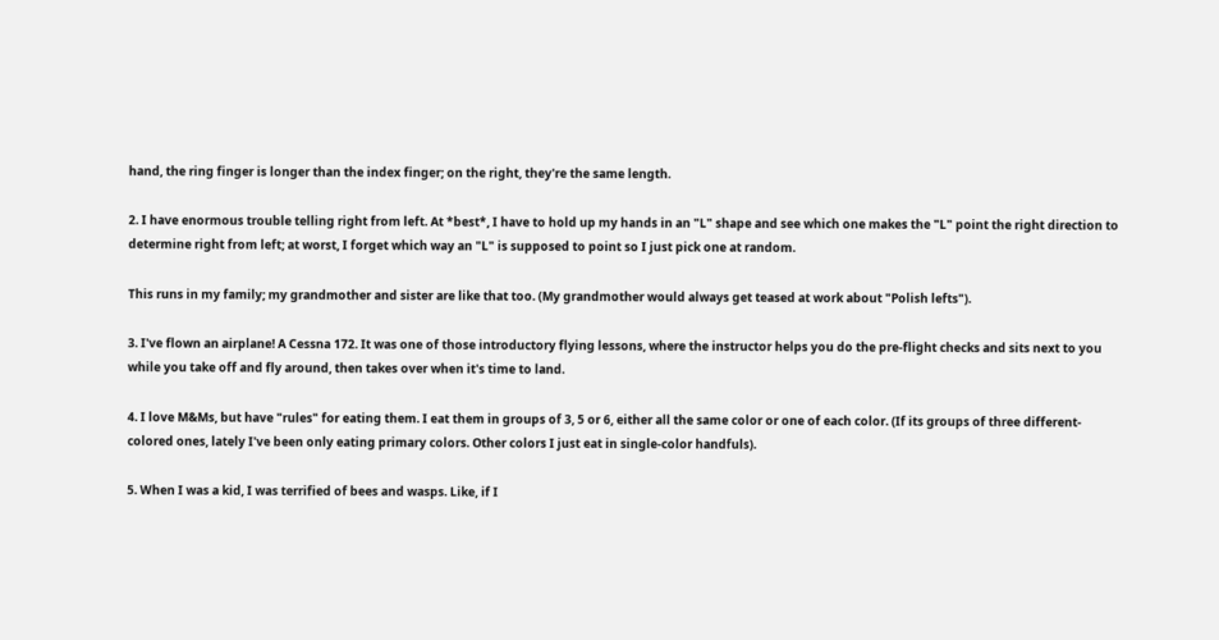hand, the ring finger is longer than the index finger; on the right, they're the same length.

2. I have enormous trouble telling right from left. At *best*, I have to hold up my hands in an "L" shape and see which one makes the "L" point the right direction to determine right from left; at worst, I forget which way an "L" is supposed to point so I just pick one at random.

This runs in my family; my grandmother and sister are like that too. (My grandmother would always get teased at work about "Polish lefts").

3. I've flown an airplane! A Cessna 172. It was one of those introductory flying lessons, where the instructor helps you do the pre-flight checks and sits next to you while you take off and fly around, then takes over when it's time to land.

4. I love M&Ms, but have "rules" for eating them. I eat them in groups of 3, 5 or 6, either all the same color or one of each color. (If its groups of three different-colored ones, lately I've been only eating primary colors. Other colors I just eat in single-color handfuls).

5. When I was a kid, I was terrified of bees and wasps. Like, if I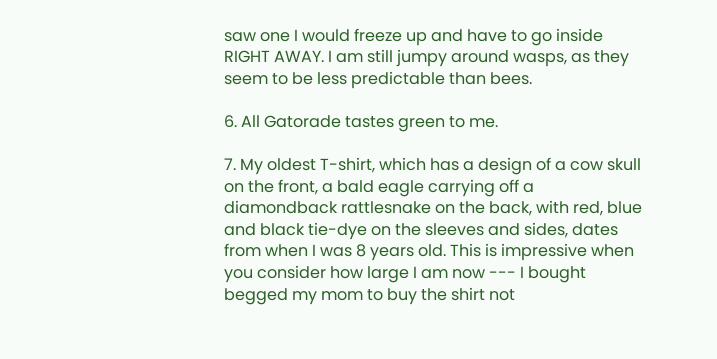saw one I would freeze up and have to go inside RIGHT AWAY. I am still jumpy around wasps, as they seem to be less predictable than bees.

6. All Gatorade tastes green to me.

7. My oldest T-shirt, which has a design of a cow skull on the front, a bald eagle carrying off a diamondback rattlesnake on the back, with red, blue and black tie-dye on the sleeves and sides, dates from when I was 8 years old. This is impressive when you consider how large I am now --- I bought begged my mom to buy the shirt not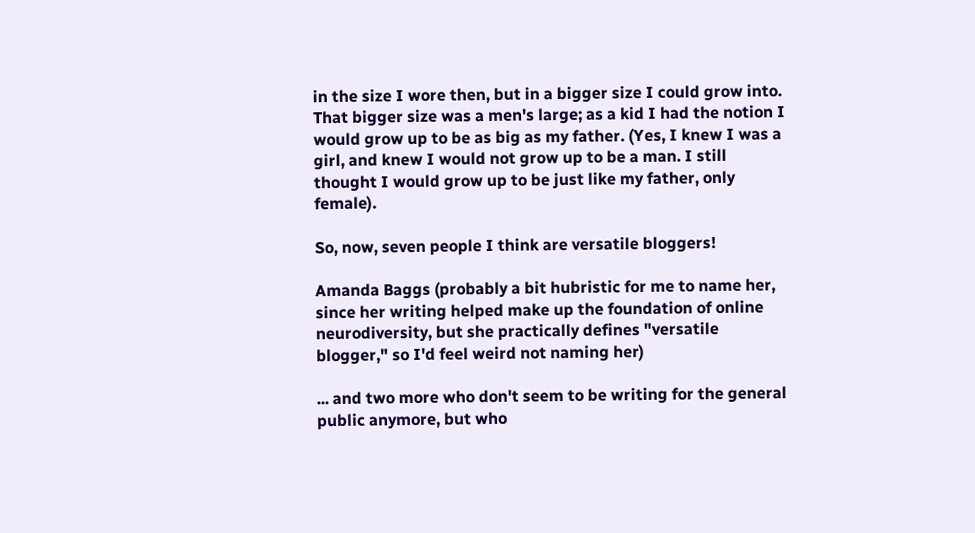in the size I wore then, but in a bigger size I could grow into. That bigger size was a men's large; as a kid I had the notion I would grow up to be as big as my father. (Yes, I knew I was a girl, and knew I would not grow up to be a man. I still thought I would grow up to be just like my father, only female).

So, now, seven people I think are versatile bloggers!

Amanda Baggs (probably a bit hubristic for me to name her, since her writing helped make up the foundation of online neurodiversity, but she practically defines "versatile blogger," so I'd feel weird not naming her)

... and two more who don't seem to be writing for the general public anymore, but who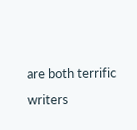are both terrific writers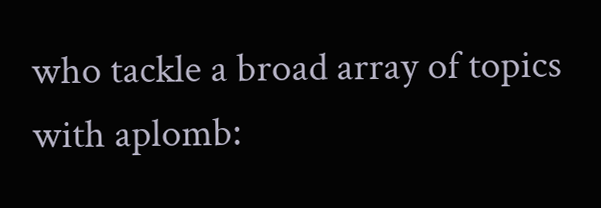who tackle a broad array of topics with aplomb: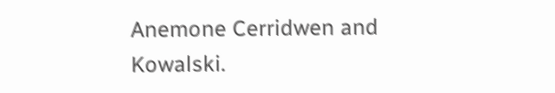Anemone Cerridwen and Kowalski.